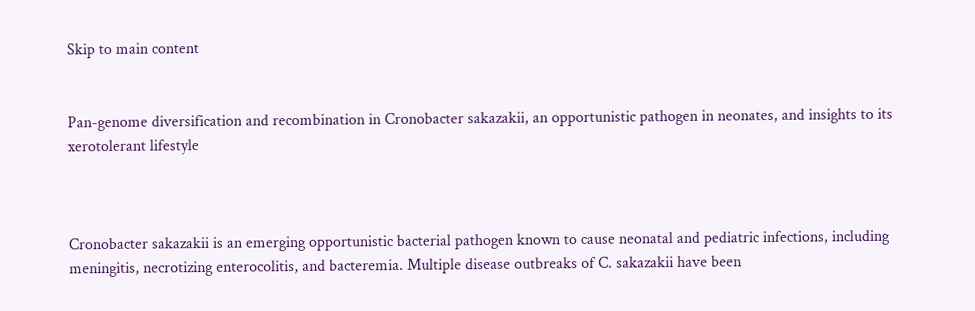Skip to main content


Pan-genome diversification and recombination in Cronobacter sakazakii, an opportunistic pathogen in neonates, and insights to its xerotolerant lifestyle



Cronobacter sakazakii is an emerging opportunistic bacterial pathogen known to cause neonatal and pediatric infections, including meningitis, necrotizing enterocolitis, and bacteremia. Multiple disease outbreaks of C. sakazakii have been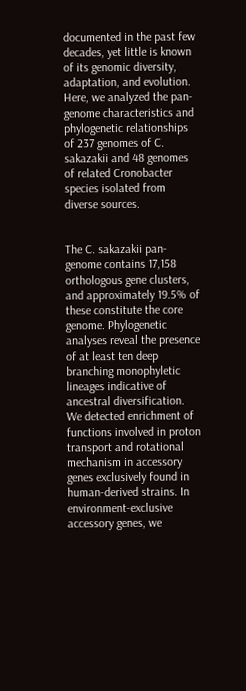documented in the past few decades, yet little is known of its genomic diversity, adaptation, and evolution. Here, we analyzed the pan-genome characteristics and phylogenetic relationships of 237 genomes of C. sakazakii and 48 genomes of related Cronobacter species isolated from diverse sources.


The C. sakazakii pan-genome contains 17,158 orthologous gene clusters, and approximately 19.5% of these constitute the core genome. Phylogenetic analyses reveal the presence of at least ten deep branching monophyletic lineages indicative of ancestral diversification. We detected enrichment of functions involved in proton transport and rotational mechanism in accessory genes exclusively found in human-derived strains. In environment-exclusive accessory genes, we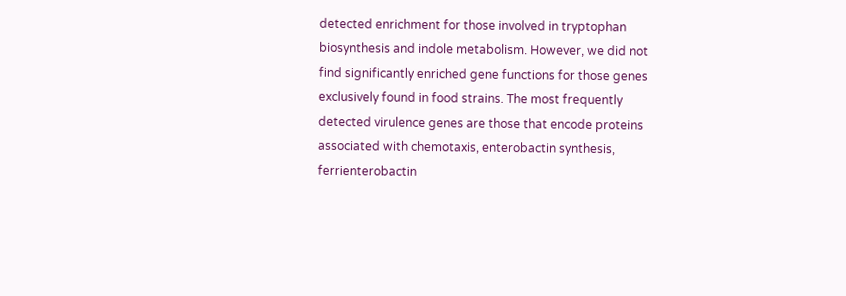detected enrichment for those involved in tryptophan biosynthesis and indole metabolism. However, we did not find significantly enriched gene functions for those genes exclusively found in food strains. The most frequently detected virulence genes are those that encode proteins associated with chemotaxis, enterobactin synthesis, ferrienterobactin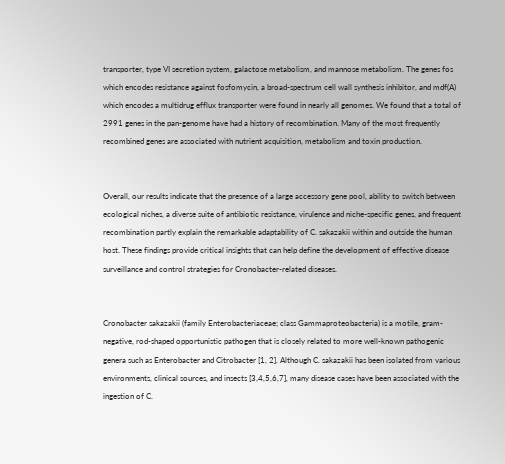transporter, type VI secretion system, galactose metabolism, and mannose metabolism. The genes fos which encodes resistance against fosfomycin, a broad-spectrum cell wall synthesis inhibitor, and mdf(A) which encodes a multidrug efflux transporter were found in nearly all genomes. We found that a total of 2991 genes in the pan-genome have had a history of recombination. Many of the most frequently recombined genes are associated with nutrient acquisition, metabolism and toxin production.


Overall, our results indicate that the presence of a large accessory gene pool, ability to switch between ecological niches, a diverse suite of antibiotic resistance, virulence and niche-specific genes, and frequent recombination partly explain the remarkable adaptability of C. sakazakii within and outside the human host. These findings provide critical insights that can help define the development of effective disease surveillance and control strategies for Cronobacter-related diseases.


Cronobacter sakazakii (family Enterobacteriaceae; class Gammaproteobacteria) is a motile, gram-negative, rod-shaped opportunistic pathogen that is closely related to more well-known pathogenic genera such as Enterobacter and Citrobacter [1, 2]. Although C. sakazakii has been isolated from various environments, clinical sources, and insects [3,4,5,6,7], many disease cases have been associated with the ingestion of C.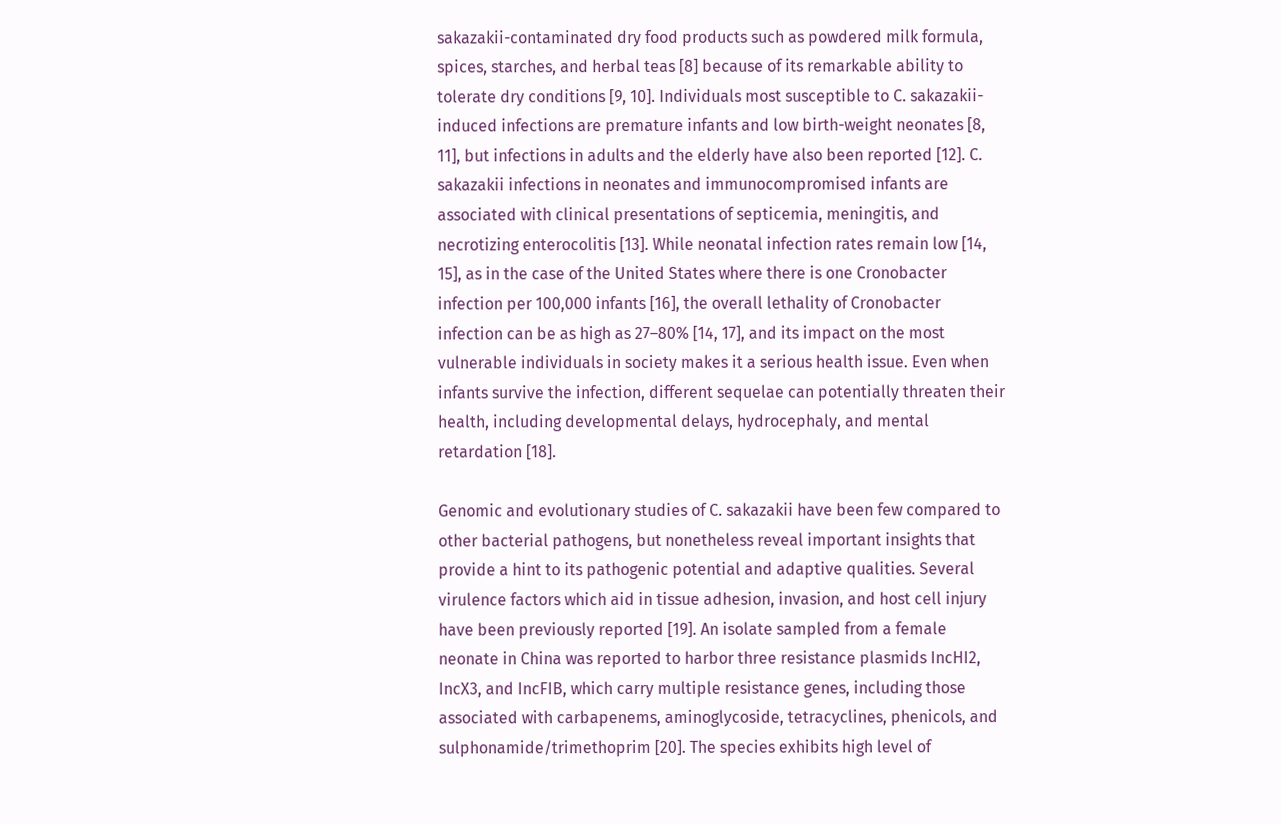sakazakii-contaminated dry food products such as powdered milk formula, spices, starches, and herbal teas [8] because of its remarkable ability to tolerate dry conditions [9, 10]. Individuals most susceptible to C. sakazakii-induced infections are premature infants and low birth-weight neonates [8, 11], but infections in adults and the elderly have also been reported [12]. C. sakazakii infections in neonates and immunocompromised infants are associated with clinical presentations of septicemia, meningitis, and necrotizing enterocolitis [13]. While neonatal infection rates remain low [14, 15], as in the case of the United States where there is one Cronobacter infection per 100,000 infants [16], the overall lethality of Cronobacter infection can be as high as 27–80% [14, 17], and its impact on the most vulnerable individuals in society makes it a serious health issue. Even when infants survive the infection, different sequelae can potentially threaten their health, including developmental delays, hydrocephaly, and mental retardation [18].

Genomic and evolutionary studies of C. sakazakii have been few compared to other bacterial pathogens, but nonetheless reveal important insights that provide a hint to its pathogenic potential and adaptive qualities. Several virulence factors which aid in tissue adhesion, invasion, and host cell injury have been previously reported [19]. An isolate sampled from a female neonate in China was reported to harbor three resistance plasmids IncHI2, IncX3, and IncFIB, which carry multiple resistance genes, including those associated with carbapenems, aminoglycoside, tetracyclines, phenicols, and sulphonamide/trimethoprim [20]. The species exhibits high level of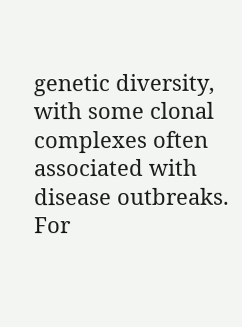genetic diversity, with some clonal complexes often associated with disease outbreaks. For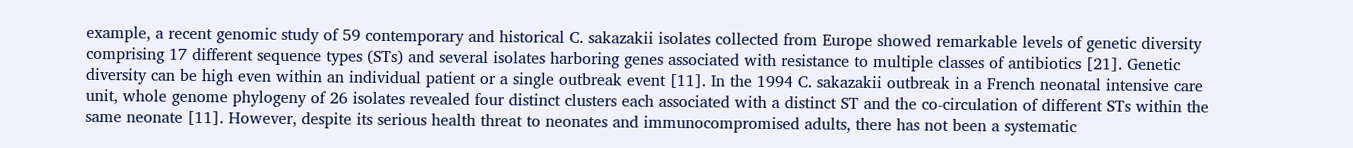example, a recent genomic study of 59 contemporary and historical C. sakazakii isolates collected from Europe showed remarkable levels of genetic diversity comprising 17 different sequence types (STs) and several isolates harboring genes associated with resistance to multiple classes of antibiotics [21]. Genetic diversity can be high even within an individual patient or a single outbreak event [11]. In the 1994 C. sakazakii outbreak in a French neonatal intensive care unit, whole genome phylogeny of 26 isolates revealed four distinct clusters each associated with a distinct ST and the co-circulation of different STs within the same neonate [11]. However, despite its serious health threat to neonates and immunocompromised adults, there has not been a systematic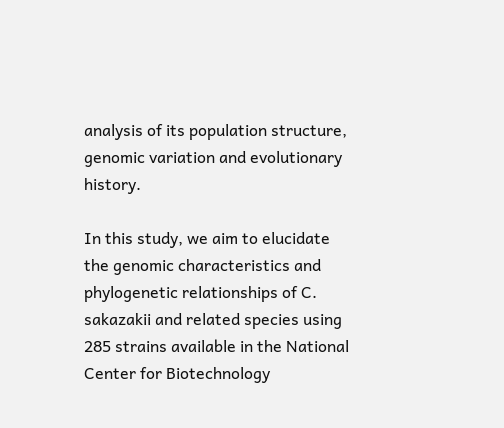analysis of its population structure, genomic variation and evolutionary history.

In this study, we aim to elucidate the genomic characteristics and phylogenetic relationships of C. sakazakii and related species using 285 strains available in the National Center for Biotechnology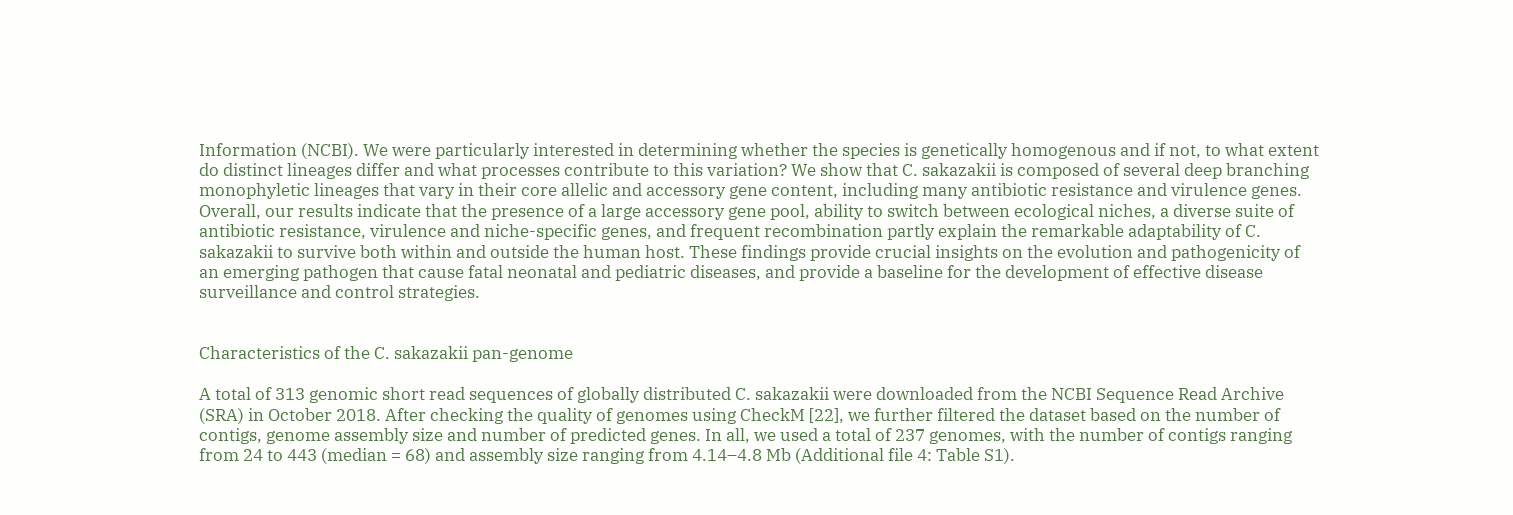Information (NCBI). We were particularly interested in determining whether the species is genetically homogenous and if not, to what extent do distinct lineages differ and what processes contribute to this variation? We show that C. sakazakii is composed of several deep branching monophyletic lineages that vary in their core allelic and accessory gene content, including many antibiotic resistance and virulence genes. Overall, our results indicate that the presence of a large accessory gene pool, ability to switch between ecological niches, a diverse suite of antibiotic resistance, virulence and niche-specific genes, and frequent recombination partly explain the remarkable adaptability of C. sakazakii to survive both within and outside the human host. These findings provide crucial insights on the evolution and pathogenicity of an emerging pathogen that cause fatal neonatal and pediatric diseases, and provide a baseline for the development of effective disease surveillance and control strategies.


Characteristics of the C. sakazakii pan-genome

A total of 313 genomic short read sequences of globally distributed C. sakazakii were downloaded from the NCBI Sequence Read Archive (SRA) in October 2018. After checking the quality of genomes using CheckM [22], we further filtered the dataset based on the number of contigs, genome assembly size and number of predicted genes. In all, we used a total of 237 genomes, with the number of contigs ranging from 24 to 443 (median = 68) and assembly size ranging from 4.14–4.8 Mb (Additional file 4: Table S1).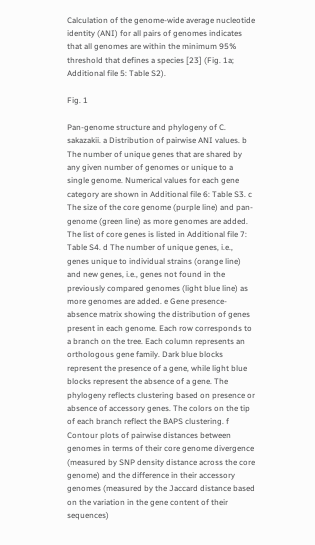Calculation of the genome-wide average nucleotide identity (ANI) for all pairs of genomes indicates that all genomes are within the minimum 95% threshold that defines a species [23] (Fig. 1a; Additional file 5: Table S2).

Fig. 1

Pan-genome structure and phylogeny of C. sakazakii. a Distribution of pairwise ANI values. b The number of unique genes that are shared by any given number of genomes or unique to a single genome. Numerical values for each gene category are shown in Additional file 6: Table S3. c The size of the core genome (purple line) and pan-genome (green line) as more genomes are added. The list of core genes is listed in Additional file 7: Table S4. d The number of unique genes, i.e., genes unique to individual strains (orange line) and new genes, i.e., genes not found in the previously compared genomes (light blue line) as more genomes are added. e Gene presence-absence matrix showing the distribution of genes present in each genome. Each row corresponds to a branch on the tree. Each column represents an orthologous gene family. Dark blue blocks represent the presence of a gene, while light blue blocks represent the absence of a gene. The phylogeny reflects clustering based on presence or absence of accessory genes. The colors on the tip of each branch reflect the BAPS clustering. f Contour plots of pairwise distances between genomes in terms of their core genome divergence (measured by SNP density distance across the core genome) and the difference in their accessory genomes (measured by the Jaccard distance based on the variation in the gene content of their sequences)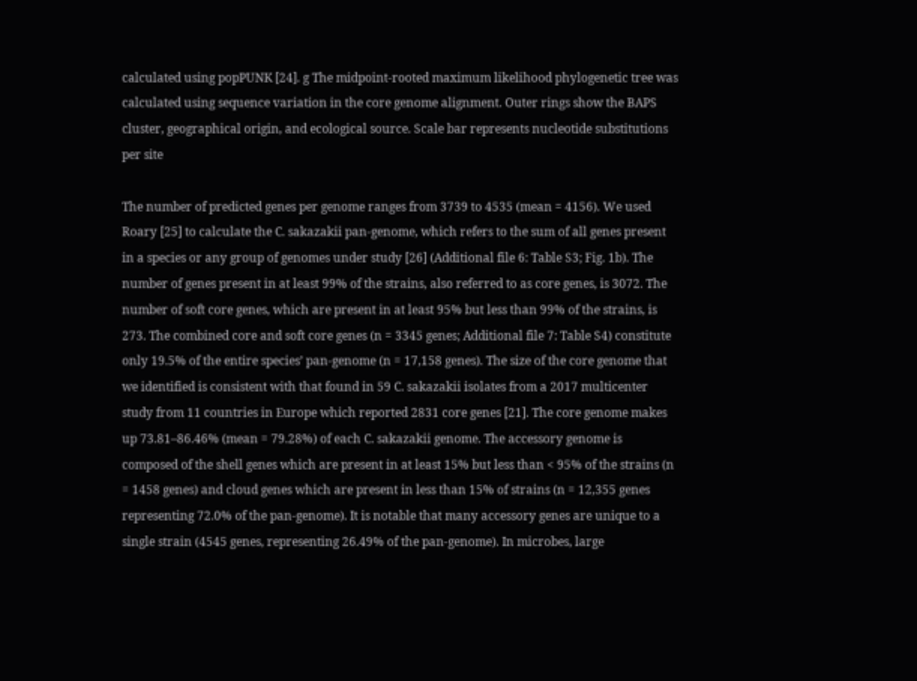calculated using popPUNK [24]. g The midpoint-rooted maximum likelihood phylogenetic tree was calculated using sequence variation in the core genome alignment. Outer rings show the BAPS cluster, geographical origin, and ecological source. Scale bar represents nucleotide substitutions per site

The number of predicted genes per genome ranges from 3739 to 4535 (mean = 4156). We used Roary [25] to calculate the C. sakazakii pan-genome, which refers to the sum of all genes present in a species or any group of genomes under study [26] (Additional file 6: Table S3; Fig. 1b). The number of genes present in at least 99% of the strains, also referred to as core genes, is 3072. The number of soft core genes, which are present in at least 95% but less than 99% of the strains, is 273. The combined core and soft core genes (n = 3345 genes; Additional file 7: Table S4) constitute only 19.5% of the entire species’ pan-genome (n = 17,158 genes). The size of the core genome that we identified is consistent with that found in 59 C. sakazakii isolates from a 2017 multicenter study from 11 countries in Europe which reported 2831 core genes [21]. The core genome makes up 73.81–86.46% (mean = 79.28%) of each C. sakazakii genome. The accessory genome is composed of the shell genes which are present in at least 15% but less than < 95% of the strains (n = 1458 genes) and cloud genes which are present in less than 15% of strains (n = 12,355 genes representing 72.0% of the pan-genome). It is notable that many accessory genes are unique to a single strain (4545 genes, representing 26.49% of the pan-genome). In microbes, large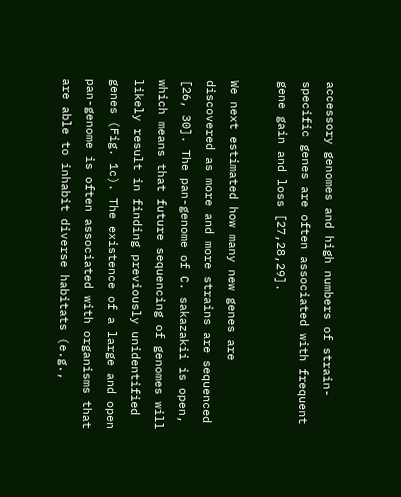accessory genomes and high numbers of strain-specific genes are often associated with frequent gene gain and loss [27,28,29].

We next estimated how many new genes are discovered as more and more strains are sequenced [26, 30]. The pan-genome of C. sakazakii is open, which means that future sequencing of genomes will likely result in finding previously unidentified genes (Fig. 1c). The existence of a large and open pan-genome is often associated with organisms that are able to inhabit diverse habitats (e.g.,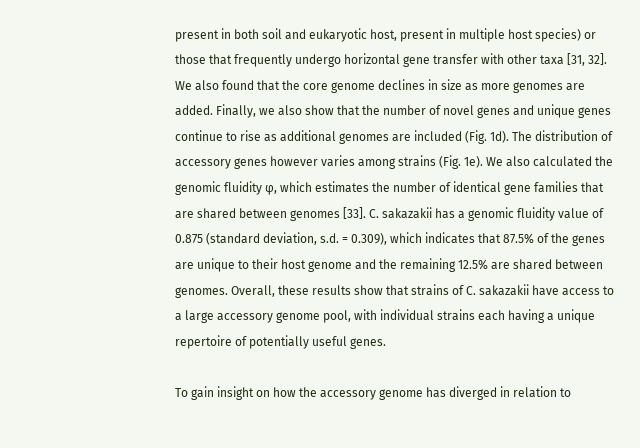present in both soil and eukaryotic host, present in multiple host species) or those that frequently undergo horizontal gene transfer with other taxa [31, 32]. We also found that the core genome declines in size as more genomes are added. Finally, we also show that the number of novel genes and unique genes continue to rise as additional genomes are included (Fig. 1d). The distribution of accessory genes however varies among strains (Fig. 1e). We also calculated the genomic fluidity φ, which estimates the number of identical gene families that are shared between genomes [33]. C. sakazakii has a genomic fluidity value of 0.875 (standard deviation, s.d. = 0.309), which indicates that 87.5% of the genes are unique to their host genome and the remaining 12.5% are shared between genomes. Overall, these results show that strains of C. sakazakii have access to a large accessory genome pool, with individual strains each having a unique repertoire of potentially useful genes.

To gain insight on how the accessory genome has diverged in relation to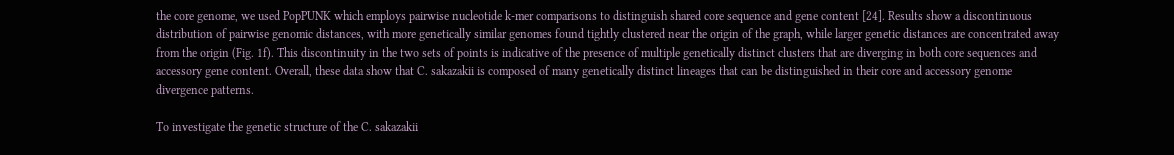the core genome, we used PopPUNK which employs pairwise nucleotide k-mer comparisons to distinguish shared core sequence and gene content [24]. Results show a discontinuous distribution of pairwise genomic distances, with more genetically similar genomes found tightly clustered near the origin of the graph, while larger genetic distances are concentrated away from the origin (Fig. 1f). This discontinuity in the two sets of points is indicative of the presence of multiple genetically distinct clusters that are diverging in both core sequences and accessory gene content. Overall, these data show that C. sakazakii is composed of many genetically distinct lineages that can be distinguished in their core and accessory genome divergence patterns.

To investigate the genetic structure of the C. sakazakii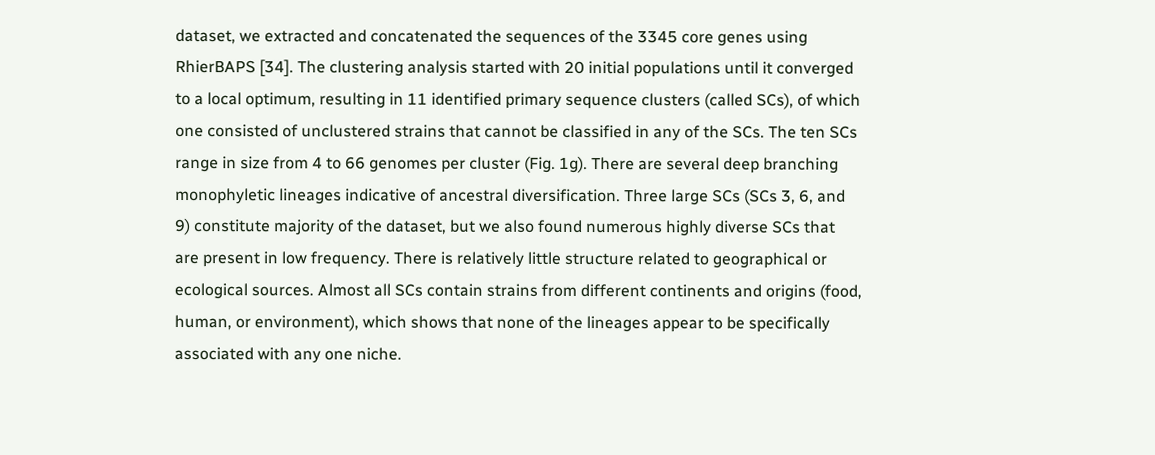dataset, we extracted and concatenated the sequences of the 3345 core genes using RhierBAPS [34]. The clustering analysis started with 20 initial populations until it converged to a local optimum, resulting in 11 identified primary sequence clusters (called SCs), of which one consisted of unclustered strains that cannot be classified in any of the SCs. The ten SCs range in size from 4 to 66 genomes per cluster (Fig. 1g). There are several deep branching monophyletic lineages indicative of ancestral diversification. Three large SCs (SCs 3, 6, and 9) constitute majority of the dataset, but we also found numerous highly diverse SCs that are present in low frequency. There is relatively little structure related to geographical or ecological sources. Almost all SCs contain strains from different continents and origins (food, human, or environment), which shows that none of the lineages appear to be specifically associated with any one niche.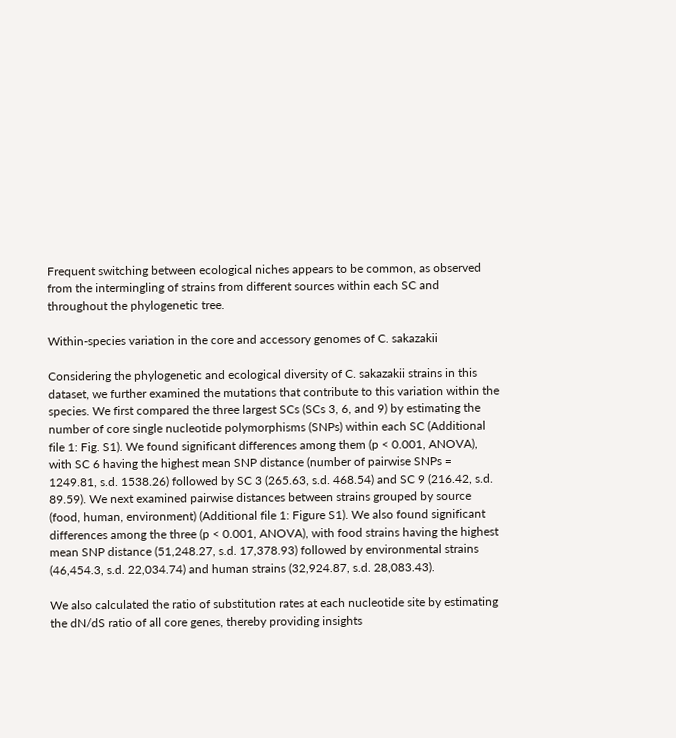Frequent switching between ecological niches appears to be common, as observed from the intermingling of strains from different sources within each SC and throughout the phylogenetic tree.

Within-species variation in the core and accessory genomes of C. sakazakii

Considering the phylogenetic and ecological diversity of C. sakazakii strains in this dataset, we further examined the mutations that contribute to this variation within the species. We first compared the three largest SCs (SCs 3, 6, and 9) by estimating the number of core single nucleotide polymorphisms (SNPs) within each SC (Additional file 1: Fig. S1). We found significant differences among them (p < 0.001, ANOVA), with SC 6 having the highest mean SNP distance (number of pairwise SNPs = 1249.81, s.d. 1538.26) followed by SC 3 (265.63, s.d. 468.54) and SC 9 (216.42, s.d. 89.59). We next examined pairwise distances between strains grouped by source (food, human, environment) (Additional file 1: Figure S1). We also found significant differences among the three (p < 0.001, ANOVA), with food strains having the highest mean SNP distance (51,248.27, s.d. 17,378.93) followed by environmental strains (46,454.3, s.d. 22,034.74) and human strains (32,924.87, s.d. 28,083.43).

We also calculated the ratio of substitution rates at each nucleotide site by estimating the dN/dS ratio of all core genes, thereby providing insights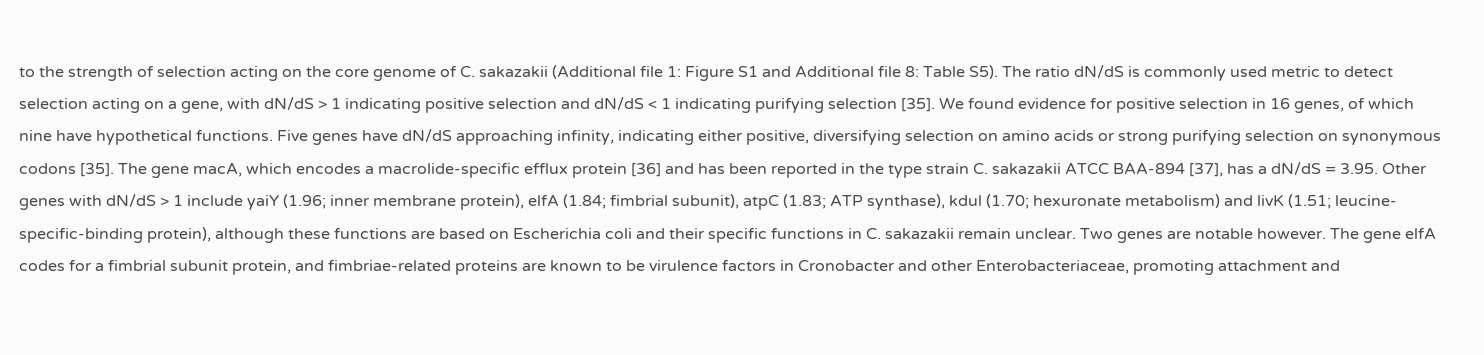to the strength of selection acting on the core genome of C. sakazakii (Additional file 1: Figure S1 and Additional file 8: Table S5). The ratio dN/dS is commonly used metric to detect selection acting on a gene, with dN/dS > 1 indicating positive selection and dN/dS < 1 indicating purifying selection [35]. We found evidence for positive selection in 16 genes, of which nine have hypothetical functions. Five genes have dN/dS approaching infinity, indicating either positive, diversifying selection on amino acids or strong purifying selection on synonymous codons [35]. The gene macA, which encodes a macrolide-specific efflux protein [36] and has been reported in the type strain C. sakazakii ATCC BAA-894 [37], has a dN/dS = 3.95. Other genes with dN/dS > 1 include yaiY (1.96; inner membrane protein), elfA (1.84; fimbrial subunit), atpC (1.83; ATP synthase), kdul (1.70; hexuronate metabolism) and livK (1.51; leucine-specific-binding protein), although these functions are based on Escherichia coli and their specific functions in C. sakazakii remain unclear. Two genes are notable however. The gene elfA codes for a fimbrial subunit protein, and fimbriae-related proteins are known to be virulence factors in Cronobacter and other Enterobacteriaceae, promoting attachment and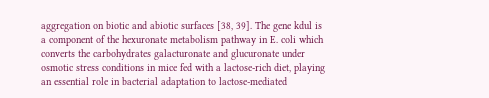aggregation on biotic and abiotic surfaces [38, 39]. The gene kdul is a component of the hexuronate metabolism pathway in E. coli which converts the carbohydrates galacturonate and glucuronate under osmotic stress conditions in mice fed with a lactose-rich diet, playing an essential role in bacterial adaptation to lactose-mediated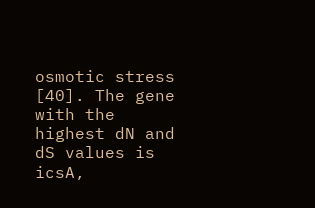osmotic stress [40]. The gene with the highest dN and dS values is icsA,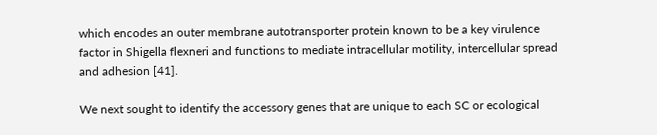which encodes an outer membrane autotransporter protein known to be a key virulence factor in Shigella flexneri and functions to mediate intracellular motility, intercellular spread and adhesion [41].

We next sought to identify the accessory genes that are unique to each SC or ecological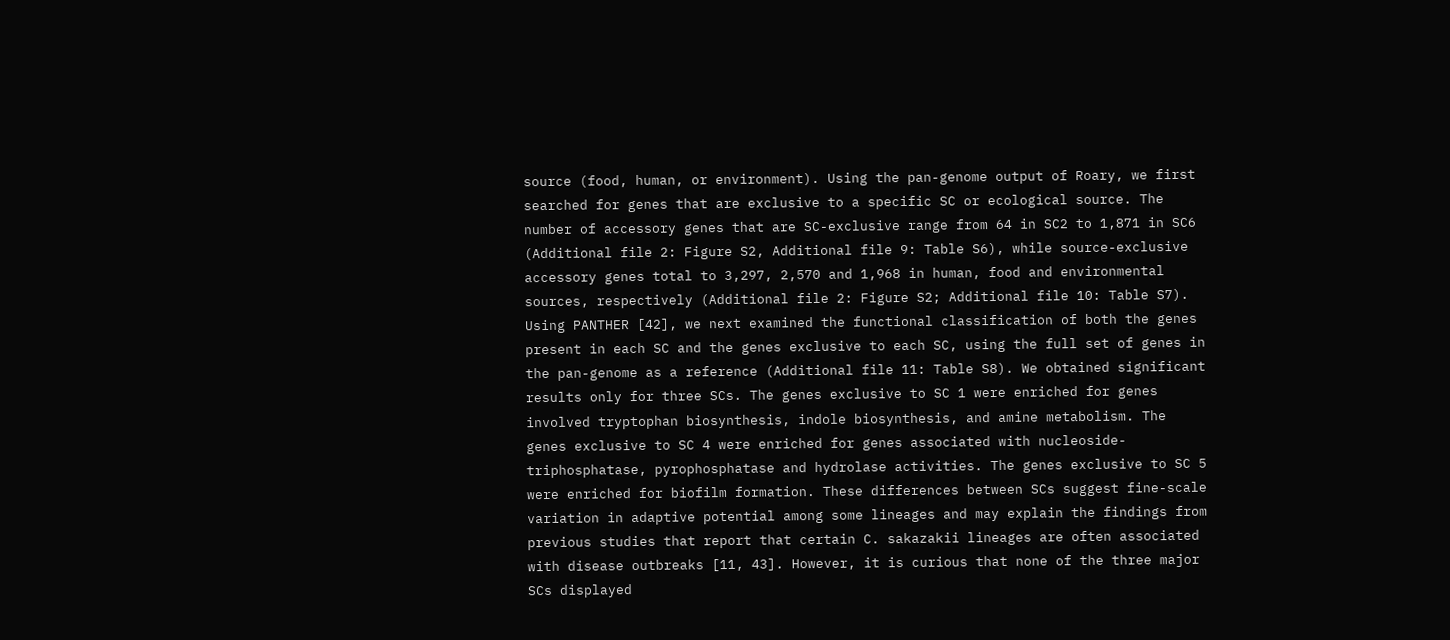source (food, human, or environment). Using the pan-genome output of Roary, we first searched for genes that are exclusive to a specific SC or ecological source. The number of accessory genes that are SC-exclusive range from 64 in SC2 to 1,871 in SC6 (Additional file 2: Figure S2, Additional file 9: Table S6), while source-exclusive accessory genes total to 3,297, 2,570 and 1,968 in human, food and environmental sources, respectively (Additional file 2: Figure S2; Additional file 10: Table S7). Using PANTHER [42], we next examined the functional classification of both the genes present in each SC and the genes exclusive to each SC, using the full set of genes in the pan-genome as a reference (Additional file 11: Table S8). We obtained significant results only for three SCs. The genes exclusive to SC 1 were enriched for genes involved tryptophan biosynthesis, indole biosynthesis, and amine metabolism. The genes exclusive to SC 4 were enriched for genes associated with nucleoside-triphosphatase, pyrophosphatase and hydrolase activities. The genes exclusive to SC 5 were enriched for biofilm formation. These differences between SCs suggest fine-scale variation in adaptive potential among some lineages and may explain the findings from previous studies that report that certain C. sakazakii lineages are often associated with disease outbreaks [11, 43]. However, it is curious that none of the three major SCs displayed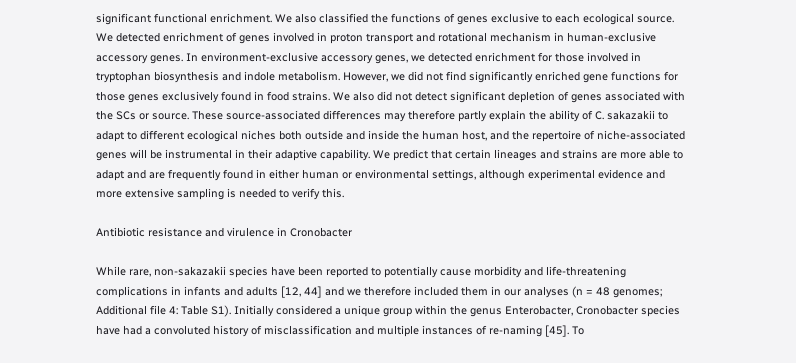significant functional enrichment. We also classified the functions of genes exclusive to each ecological source. We detected enrichment of genes involved in proton transport and rotational mechanism in human-exclusive accessory genes. In environment-exclusive accessory genes, we detected enrichment for those involved in tryptophan biosynthesis and indole metabolism. However, we did not find significantly enriched gene functions for those genes exclusively found in food strains. We also did not detect significant depletion of genes associated with the SCs or source. These source-associated differences may therefore partly explain the ability of C. sakazakii to adapt to different ecological niches both outside and inside the human host, and the repertoire of niche-associated genes will be instrumental in their adaptive capability. We predict that certain lineages and strains are more able to adapt and are frequently found in either human or environmental settings, although experimental evidence and more extensive sampling is needed to verify this.

Antibiotic resistance and virulence in Cronobacter

While rare, non-sakazakii species have been reported to potentially cause morbidity and life-threatening complications in infants and adults [12, 44] and we therefore included them in our analyses (n = 48 genomes; Additional file 4: Table S1). Initially considered a unique group within the genus Enterobacter, Cronobacter species have had a convoluted history of misclassification and multiple instances of re-naming [45]. To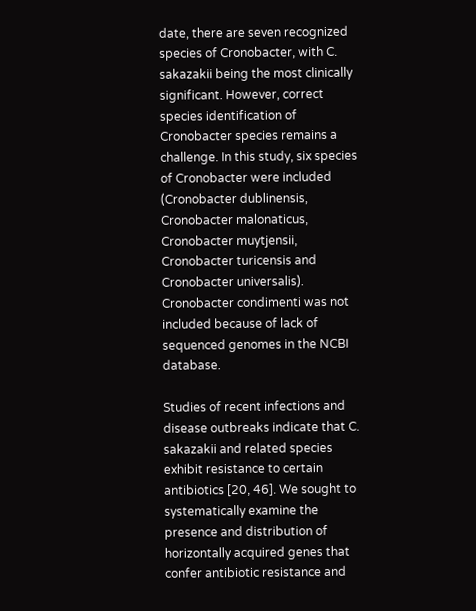date, there are seven recognized species of Cronobacter, with C. sakazakii being the most clinically significant. However, correct species identification of Cronobacter species remains a challenge. In this study, six species of Cronobacter were included (Cronobacter dublinensis, Cronobacter malonaticus, Cronobacter muytjensii, Cronobacter turicensis and Cronobacter universalis). Cronobacter condimenti was not included because of lack of sequenced genomes in the NCBI database.

Studies of recent infections and disease outbreaks indicate that C. sakazakii and related species exhibit resistance to certain antibiotics [20, 46]. We sought to systematically examine the presence and distribution of horizontally acquired genes that confer antibiotic resistance and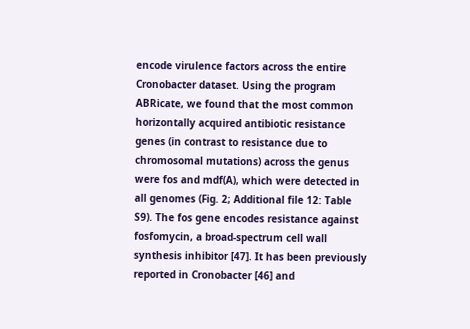encode virulence factors across the entire Cronobacter dataset. Using the program ABRicate, we found that the most common horizontally acquired antibiotic resistance genes (in contrast to resistance due to chromosomal mutations) across the genus were fos and mdf(A), which were detected in all genomes (Fig. 2; Additional file 12: Table S9). The fos gene encodes resistance against fosfomycin, a broad-spectrum cell wall synthesis inhibitor [47]. It has been previously reported in Cronobacter [46] and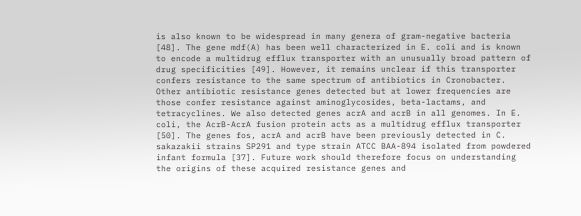is also known to be widespread in many genera of gram-negative bacteria [48]. The gene mdf(A) has been well characterized in E. coli and is known to encode a multidrug efflux transporter with an unusually broad pattern of drug specificities [49]. However, it remains unclear if this transporter confers resistance to the same spectrum of antibiotics in Cronobacter. Other antibiotic resistance genes detected but at lower frequencies are those confer resistance against aminoglycosides, beta-lactams, and tetracyclines. We also detected genes acrA and acrB in all genomes. In E. coli, the AcrB-AcrA fusion protein acts as a multidrug efflux transporter [50]. The genes fos, acrA and acrB have been previously detected in C. sakazakii strains SP291 and type strain ATCC BAA-894 isolated from powdered infant formula [37]. Future work should therefore focus on understanding the origins of these acquired resistance genes and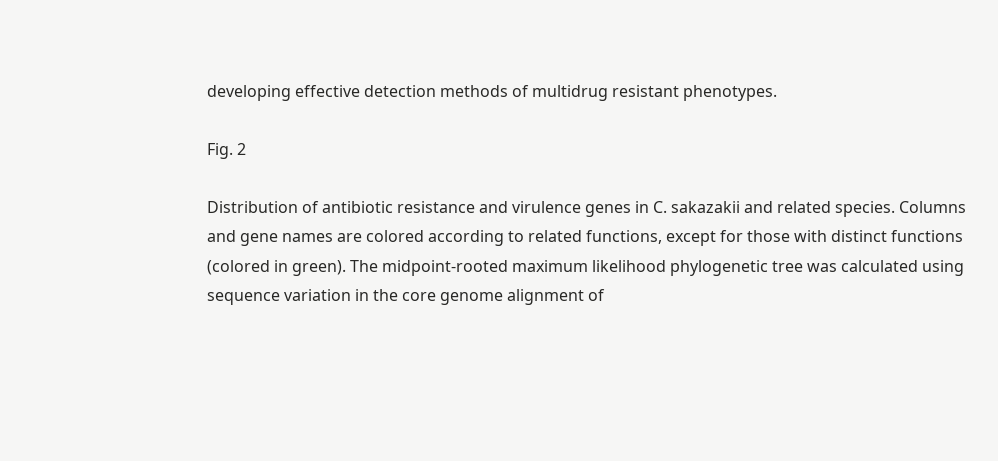developing effective detection methods of multidrug resistant phenotypes.

Fig. 2

Distribution of antibiotic resistance and virulence genes in C. sakazakii and related species. Columns and gene names are colored according to related functions, except for those with distinct functions (colored in green). The midpoint-rooted maximum likelihood phylogenetic tree was calculated using sequence variation in the core genome alignment of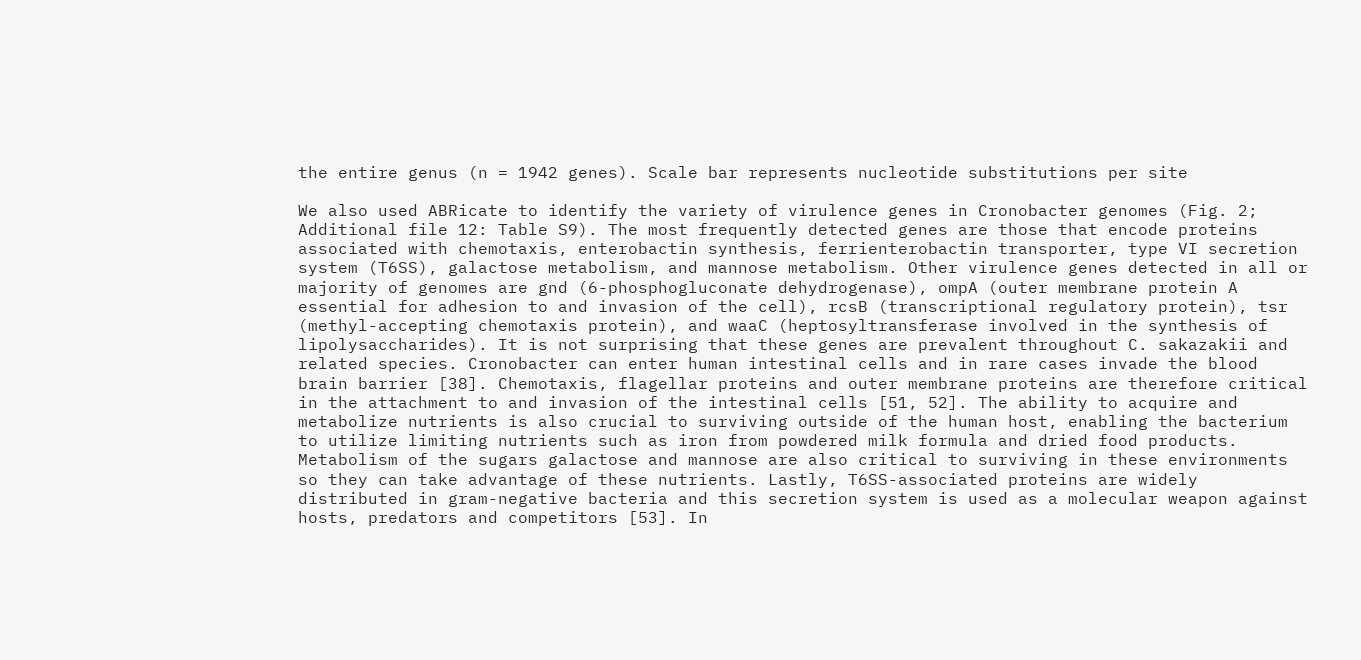the entire genus (n = 1942 genes). Scale bar represents nucleotide substitutions per site

We also used ABRicate to identify the variety of virulence genes in Cronobacter genomes (Fig. 2; Additional file 12: Table S9). The most frequently detected genes are those that encode proteins associated with chemotaxis, enterobactin synthesis, ferrienterobactin transporter, type VI secretion system (T6SS), galactose metabolism, and mannose metabolism. Other virulence genes detected in all or majority of genomes are gnd (6-phosphogluconate dehydrogenase), ompA (outer membrane protein A essential for adhesion to and invasion of the cell), rcsB (transcriptional regulatory protein), tsr (methyl-accepting chemotaxis protein), and waaC (heptosyltransferase involved in the synthesis of lipolysaccharides). It is not surprising that these genes are prevalent throughout C. sakazakii and related species. Cronobacter can enter human intestinal cells and in rare cases invade the blood brain barrier [38]. Chemotaxis, flagellar proteins and outer membrane proteins are therefore critical in the attachment to and invasion of the intestinal cells [51, 52]. The ability to acquire and metabolize nutrients is also crucial to surviving outside of the human host, enabling the bacterium to utilize limiting nutrients such as iron from powdered milk formula and dried food products. Metabolism of the sugars galactose and mannose are also critical to surviving in these environments so they can take advantage of these nutrients. Lastly, T6SS-associated proteins are widely distributed in gram-negative bacteria and this secretion system is used as a molecular weapon against hosts, predators and competitors [53]. In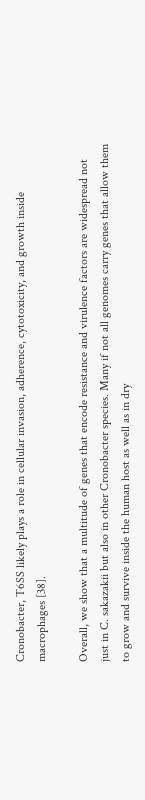Cronobacter, T6SS likely plays a role in cellular invasion, adherence, cytotoxicity, and growth inside macrophages [38].

Overall, we show that a multitude of genes that encode resistance and virulence factors are widespread not just in C. sakazakii but also in other Cronobacter species. Many if not all genomes carry genes that allow them to grow and survive inside the human host as well as in dry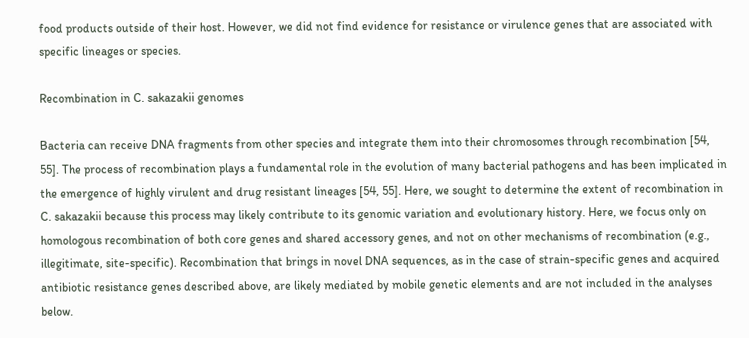food products outside of their host. However, we did not find evidence for resistance or virulence genes that are associated with specific lineages or species.

Recombination in C. sakazakii genomes

Bacteria can receive DNA fragments from other species and integrate them into their chromosomes through recombination [54, 55]. The process of recombination plays a fundamental role in the evolution of many bacterial pathogens and has been implicated in the emergence of highly virulent and drug resistant lineages [54, 55]. Here, we sought to determine the extent of recombination in C. sakazakii because this process may likely contribute to its genomic variation and evolutionary history. Here, we focus only on homologous recombination of both core genes and shared accessory genes, and not on other mechanisms of recombination (e.g., illegitimate, site-specific). Recombination that brings in novel DNA sequences, as in the case of strain-specific genes and acquired antibiotic resistance genes described above, are likely mediated by mobile genetic elements and are not included in the analyses below.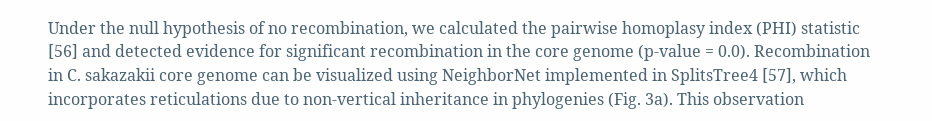Under the null hypothesis of no recombination, we calculated the pairwise homoplasy index (PHI) statistic [56] and detected evidence for significant recombination in the core genome (p-value = 0.0). Recombination in C. sakazakii core genome can be visualized using NeighborNet implemented in SplitsTree4 [57], which incorporates reticulations due to non-vertical inheritance in phylogenies (Fig. 3a). This observation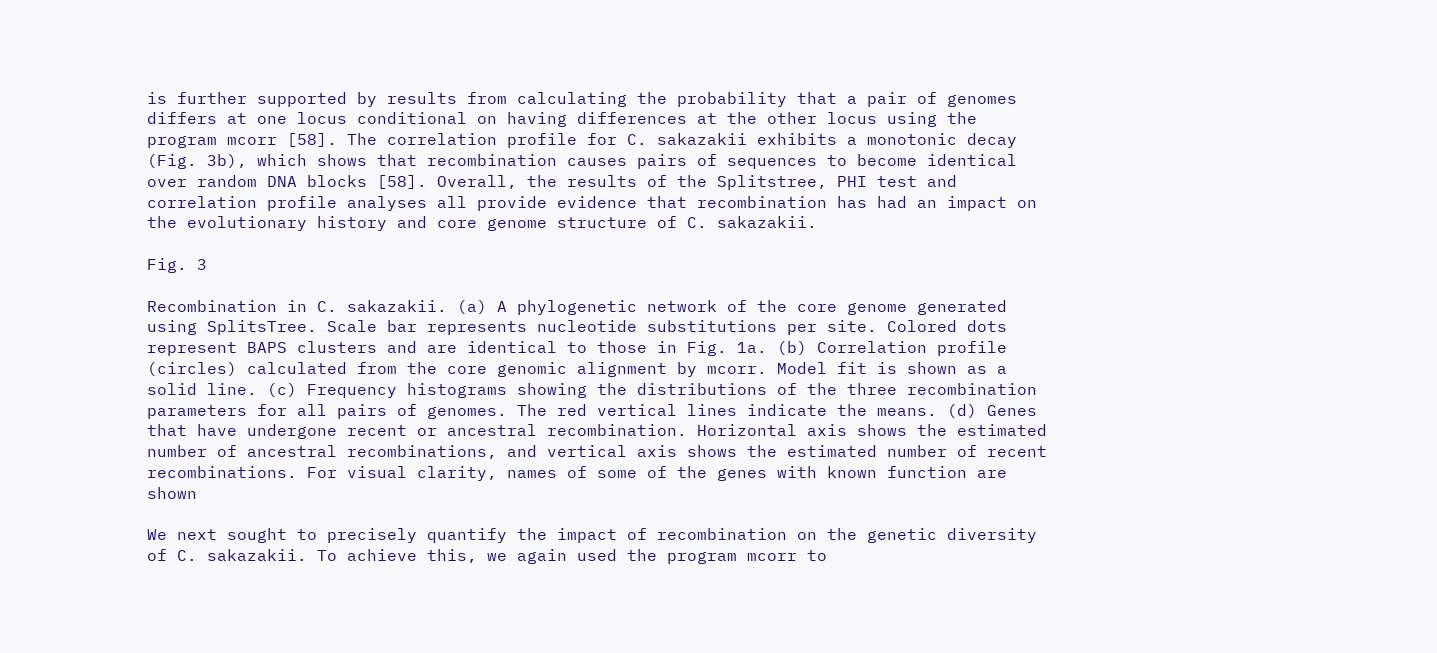is further supported by results from calculating the probability that a pair of genomes differs at one locus conditional on having differences at the other locus using the program mcorr [58]. The correlation profile for C. sakazakii exhibits a monotonic decay (Fig. 3b), which shows that recombination causes pairs of sequences to become identical over random DNA blocks [58]. Overall, the results of the Splitstree, PHI test and correlation profile analyses all provide evidence that recombination has had an impact on the evolutionary history and core genome structure of C. sakazakii.

Fig. 3

Recombination in C. sakazakii. (a) A phylogenetic network of the core genome generated using SplitsTree. Scale bar represents nucleotide substitutions per site. Colored dots represent BAPS clusters and are identical to those in Fig. 1a. (b) Correlation profile (circles) calculated from the core genomic alignment by mcorr. Model fit is shown as a solid line. (c) Frequency histograms showing the distributions of the three recombination parameters for all pairs of genomes. The red vertical lines indicate the means. (d) Genes that have undergone recent or ancestral recombination. Horizontal axis shows the estimated number of ancestral recombinations, and vertical axis shows the estimated number of recent recombinations. For visual clarity, names of some of the genes with known function are shown

We next sought to precisely quantify the impact of recombination on the genetic diversity of C. sakazakii. To achieve this, we again used the program mcorr to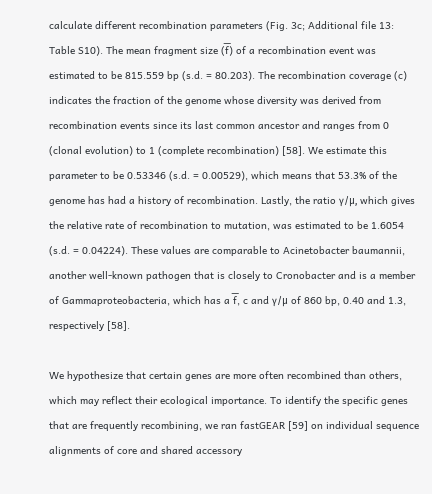calculate different recombination parameters (Fig. 3c; Additional file 13: Table S10). The mean fragment size (f̅) of a recombination event was estimated to be 815.559 bp (s.d. = 80.203). The recombination coverage (c) indicates the fraction of the genome whose diversity was derived from recombination events since its last common ancestor and ranges from 0 (clonal evolution) to 1 (complete recombination) [58]. We estimate this parameter to be 0.53346 (s.d. = 0.00529), which means that 53.3% of the genome has had a history of recombination. Lastly, the ratio γ/μ, which gives the relative rate of recombination to mutation, was estimated to be 1.6054 (s.d. = 0.04224). These values are comparable to Acinetobacter baumannii, another well-known pathogen that is closely to Cronobacter and is a member of Gammaproteobacteria, which has a f̅, c and γ/μ of 860 bp, 0.40 and 1.3, respectively [58].

We hypothesize that certain genes are more often recombined than others, which may reflect their ecological importance. To identify the specific genes that are frequently recombining, we ran fastGEAR [59] on individual sequence alignments of core and shared accessory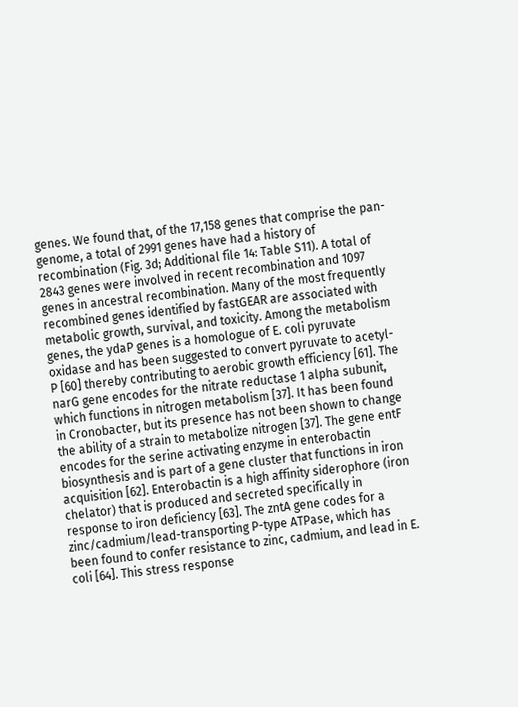genes. We found that, of the 17,158 genes that comprise the pan-genome, a total of 2991 genes have had a history of recombination (Fig. 3d; Additional file 14: Table S11). A total of 2843 genes were involved in recent recombination and 1097 genes in ancestral recombination. Many of the most frequently recombined genes identified by fastGEAR are associated with metabolic growth, survival, and toxicity. Among the metabolism genes, the ydaP genes is a homologue of E. coli pyruvate oxidase and has been suggested to convert pyruvate to acetyl-P [60] thereby contributing to aerobic growth efficiency [61]. The narG gene encodes for the nitrate reductase 1 alpha subunit, which functions in nitrogen metabolism [37]. It has been found in Cronobacter, but its presence has not been shown to change the ability of a strain to metabolize nitrogen [37]. The gene entF encodes for the serine activating enzyme in enterobactin biosynthesis and is part of a gene cluster that functions in iron acquisition [62]. Enterobactin is a high affinity siderophore (iron chelator) that is produced and secreted specifically in response to iron deficiency [63]. The zntA gene codes for a zinc/cadmium/lead-transporting P-type ATPase, which has been found to confer resistance to zinc, cadmium, and lead in E. coli [64]. This stress response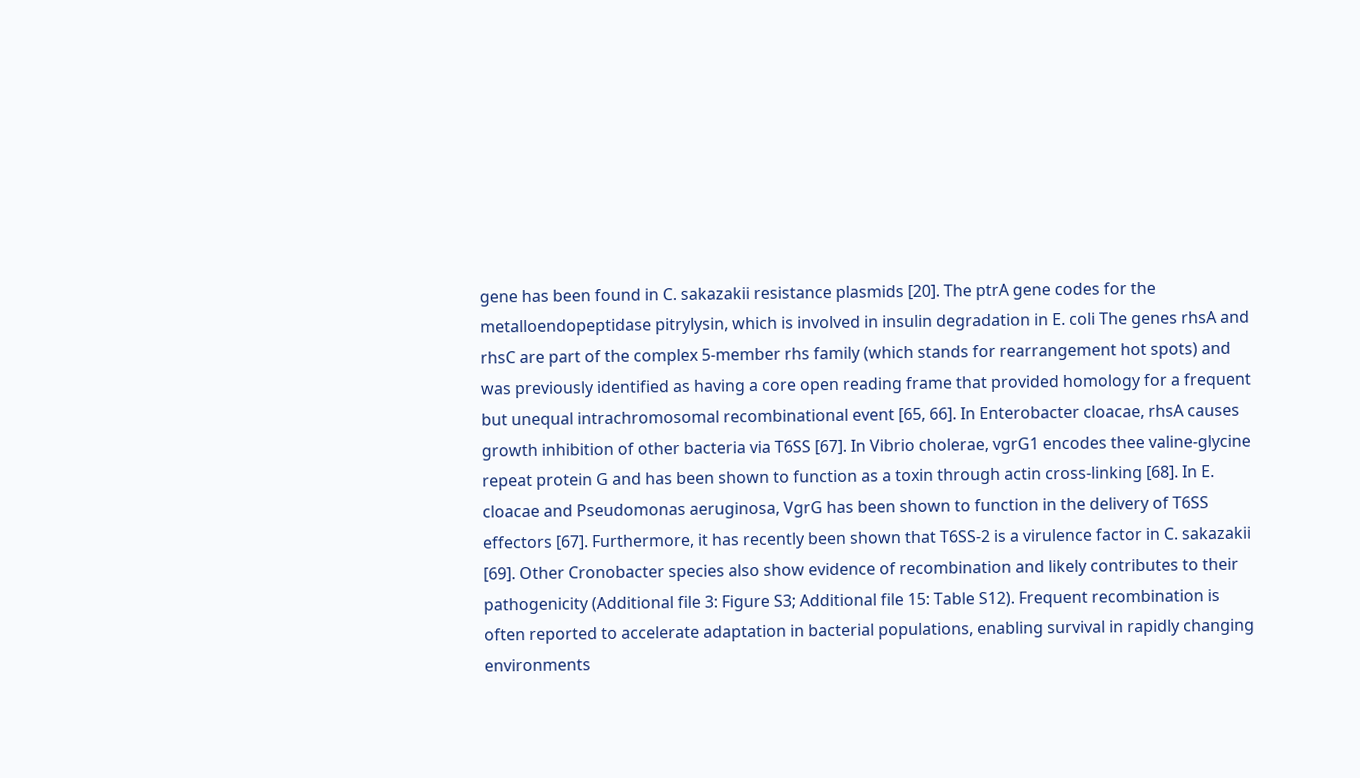gene has been found in C. sakazakii resistance plasmids [20]. The ptrA gene codes for the metalloendopeptidase pitrylysin, which is involved in insulin degradation in E. coli The genes rhsA and rhsC are part of the complex 5-member rhs family (which stands for rearrangement hot spots) and was previously identified as having a core open reading frame that provided homology for a frequent but unequal intrachromosomal recombinational event [65, 66]. In Enterobacter cloacae, rhsA causes growth inhibition of other bacteria via T6SS [67]. In Vibrio cholerae, vgrG1 encodes thee valine-glycine repeat protein G and has been shown to function as a toxin through actin cross-linking [68]. In E. cloacae and Pseudomonas aeruginosa, VgrG has been shown to function in the delivery of T6SS effectors [67]. Furthermore, it has recently been shown that T6SS-2 is a virulence factor in C. sakazakii [69]. Other Cronobacter species also show evidence of recombination and likely contributes to their pathogenicity (Additional file 3: Figure S3; Additional file 15: Table S12). Frequent recombination is often reported to accelerate adaptation in bacterial populations, enabling survival in rapidly changing environments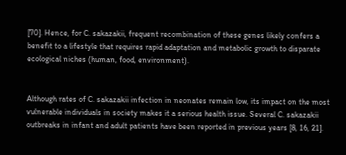[70]. Hence, for C. sakazakii, frequent recombination of these genes likely confers a benefit to a lifestyle that requires rapid adaptation and metabolic growth to disparate ecological niches (human, food, environment).


Although rates of C. sakazakii infection in neonates remain low, its impact on the most vulnerable individuals in society makes it a serious health issue. Several C. sakazakii outbreaks in infant and adult patients have been reported in previous years [8, 16, 21].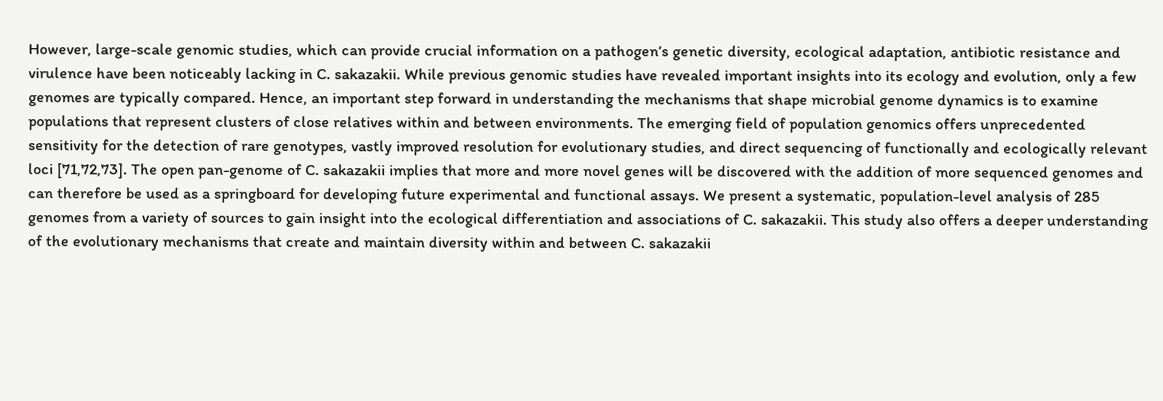However, large-scale genomic studies, which can provide crucial information on a pathogen’s genetic diversity, ecological adaptation, antibiotic resistance and virulence have been noticeably lacking in C. sakazakii. While previous genomic studies have revealed important insights into its ecology and evolution, only a few genomes are typically compared. Hence, an important step forward in understanding the mechanisms that shape microbial genome dynamics is to examine populations that represent clusters of close relatives within and between environments. The emerging field of population genomics offers unprecedented sensitivity for the detection of rare genotypes, vastly improved resolution for evolutionary studies, and direct sequencing of functionally and ecologically relevant loci [71,72,73]. The open pan-genome of C. sakazakii implies that more and more novel genes will be discovered with the addition of more sequenced genomes and can therefore be used as a springboard for developing future experimental and functional assays. We present a systematic, population-level analysis of 285 genomes from a variety of sources to gain insight into the ecological differentiation and associations of C. sakazakii. This study also offers a deeper understanding of the evolutionary mechanisms that create and maintain diversity within and between C. sakazakii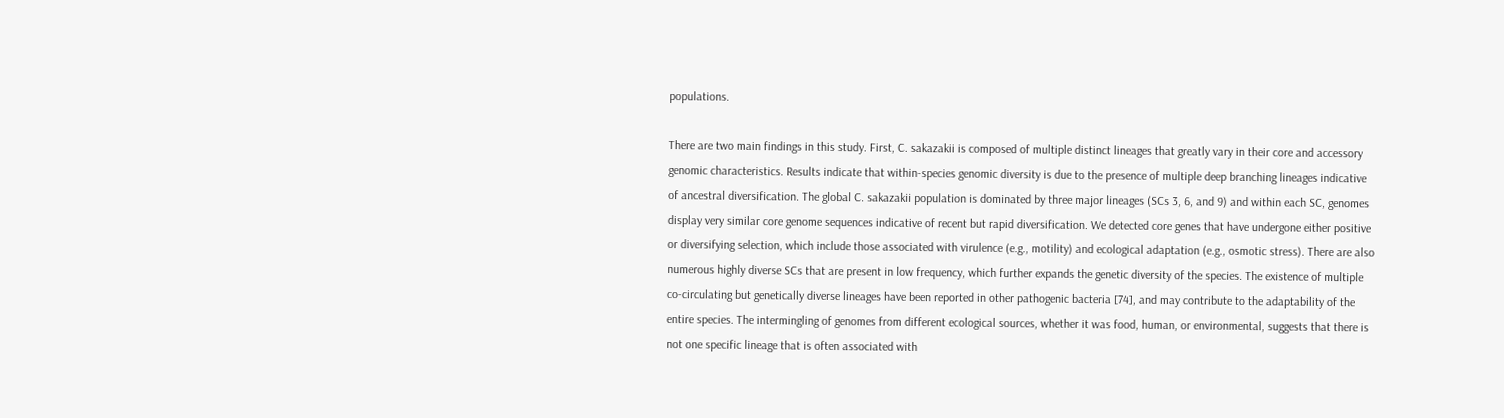populations.

There are two main findings in this study. First, C. sakazakii is composed of multiple distinct lineages that greatly vary in their core and accessory genomic characteristics. Results indicate that within-species genomic diversity is due to the presence of multiple deep branching lineages indicative of ancestral diversification. The global C. sakazakii population is dominated by three major lineages (SCs 3, 6, and 9) and within each SC, genomes display very similar core genome sequences indicative of recent but rapid diversification. We detected core genes that have undergone either positive or diversifying selection, which include those associated with virulence (e.g., motility) and ecological adaptation (e.g., osmotic stress). There are also numerous highly diverse SCs that are present in low frequency, which further expands the genetic diversity of the species. The existence of multiple co-circulating but genetically diverse lineages have been reported in other pathogenic bacteria [74], and may contribute to the adaptability of the entire species. The intermingling of genomes from different ecological sources, whether it was food, human, or environmental, suggests that there is not one specific lineage that is often associated with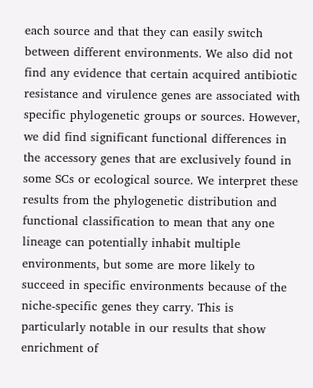each source and that they can easily switch between different environments. We also did not find any evidence that certain acquired antibiotic resistance and virulence genes are associated with specific phylogenetic groups or sources. However, we did find significant functional differences in the accessory genes that are exclusively found in some SCs or ecological source. We interpret these results from the phylogenetic distribution and functional classification to mean that any one lineage can potentially inhabit multiple environments, but some are more likely to succeed in specific environments because of the niche-specific genes they carry. This is particularly notable in our results that show enrichment of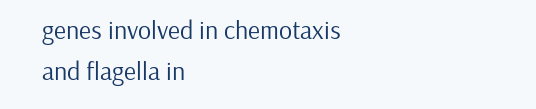genes involved in chemotaxis and flagella in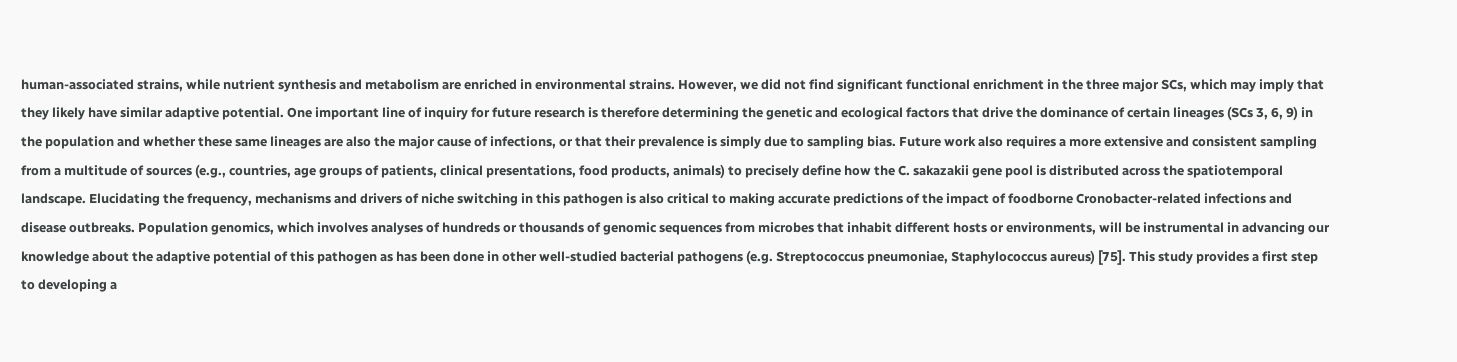human-associated strains, while nutrient synthesis and metabolism are enriched in environmental strains. However, we did not find significant functional enrichment in the three major SCs, which may imply that they likely have similar adaptive potential. One important line of inquiry for future research is therefore determining the genetic and ecological factors that drive the dominance of certain lineages (SCs 3, 6, 9) in the population and whether these same lineages are also the major cause of infections, or that their prevalence is simply due to sampling bias. Future work also requires a more extensive and consistent sampling from a multitude of sources (e.g., countries, age groups of patients, clinical presentations, food products, animals) to precisely define how the C. sakazakii gene pool is distributed across the spatiotemporal landscape. Elucidating the frequency, mechanisms and drivers of niche switching in this pathogen is also critical to making accurate predictions of the impact of foodborne Cronobacter-related infections and disease outbreaks. Population genomics, which involves analyses of hundreds or thousands of genomic sequences from microbes that inhabit different hosts or environments, will be instrumental in advancing our knowledge about the adaptive potential of this pathogen as has been done in other well-studied bacterial pathogens (e.g. Streptococcus pneumoniae, Staphylococcus aureus) [75]. This study provides a first step to developing a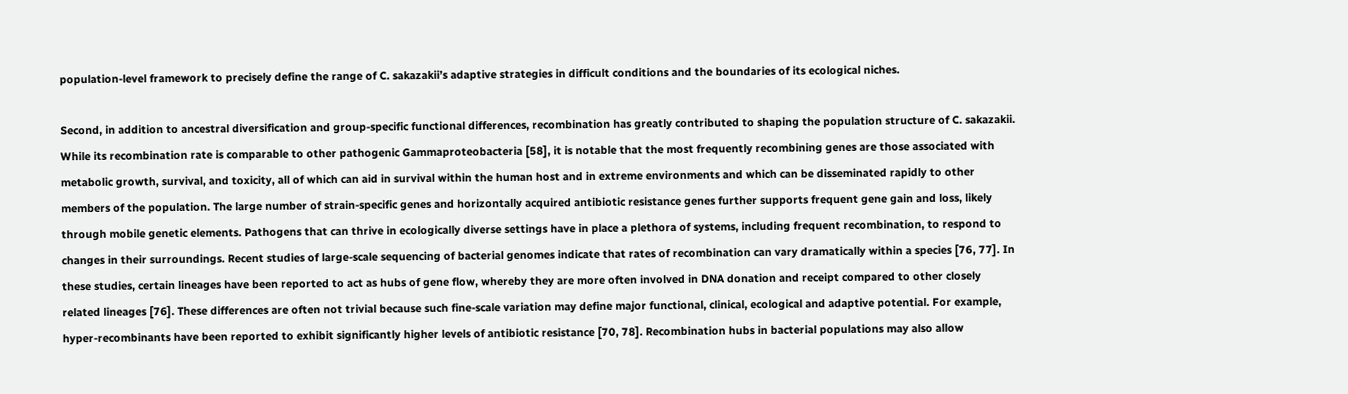population-level framework to precisely define the range of C. sakazakii’s adaptive strategies in difficult conditions and the boundaries of its ecological niches.

Second, in addition to ancestral diversification and group-specific functional differences, recombination has greatly contributed to shaping the population structure of C. sakazakii. While its recombination rate is comparable to other pathogenic Gammaproteobacteria [58], it is notable that the most frequently recombining genes are those associated with metabolic growth, survival, and toxicity, all of which can aid in survival within the human host and in extreme environments and which can be disseminated rapidly to other members of the population. The large number of strain-specific genes and horizontally acquired antibiotic resistance genes further supports frequent gene gain and loss, likely through mobile genetic elements. Pathogens that can thrive in ecologically diverse settings have in place a plethora of systems, including frequent recombination, to respond to changes in their surroundings. Recent studies of large-scale sequencing of bacterial genomes indicate that rates of recombination can vary dramatically within a species [76, 77]. In these studies, certain lineages have been reported to act as hubs of gene flow, whereby they are more often involved in DNA donation and receipt compared to other closely related lineages [76]. These differences are often not trivial because such fine-scale variation may define major functional, clinical, ecological and adaptive potential. For example, hyper-recombinants have been reported to exhibit significantly higher levels of antibiotic resistance [70, 78]. Recombination hubs in bacterial populations may also allow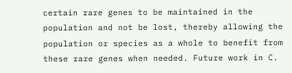certain rare genes to be maintained in the population and not be lost, thereby allowing the population or species as a whole to benefit from these rare genes when needed. Future work in C.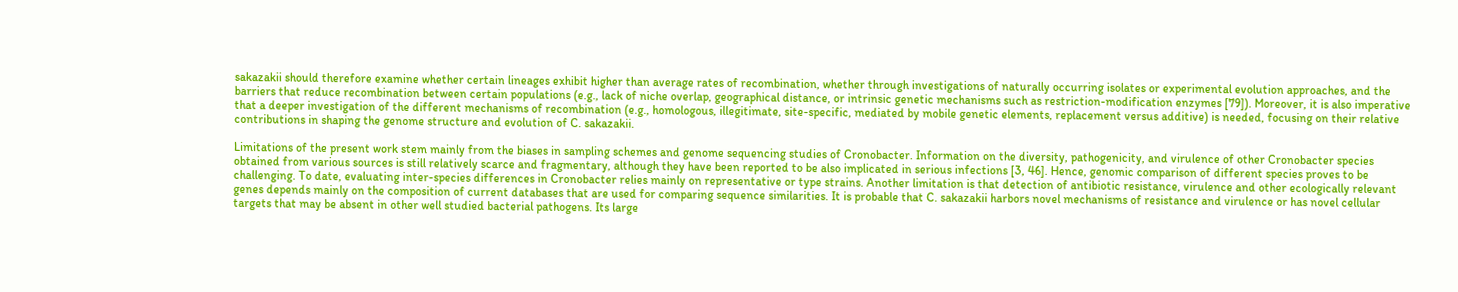sakazakii should therefore examine whether certain lineages exhibit higher than average rates of recombination, whether through investigations of naturally occurring isolates or experimental evolution approaches, and the barriers that reduce recombination between certain populations (e.g., lack of niche overlap, geographical distance, or intrinsic genetic mechanisms such as restriction-modification enzymes [79]). Moreover, it is also imperative that a deeper investigation of the different mechanisms of recombination (e.g., homologous, illegitimate, site-specific, mediated by mobile genetic elements, replacement versus additive) is needed, focusing on their relative contributions in shaping the genome structure and evolution of C. sakazakii.

Limitations of the present work stem mainly from the biases in sampling schemes and genome sequencing studies of Cronobacter. Information on the diversity, pathogenicity, and virulence of other Cronobacter species obtained from various sources is still relatively scarce and fragmentary, although they have been reported to be also implicated in serious infections [3, 46]. Hence, genomic comparison of different species proves to be challenging. To date, evaluating inter-species differences in Cronobacter relies mainly on representative or type strains. Another limitation is that detection of antibiotic resistance, virulence and other ecologically relevant genes depends mainly on the composition of current databases that are used for comparing sequence similarities. It is probable that C. sakazakii harbors novel mechanisms of resistance and virulence or has novel cellular targets that may be absent in other well studied bacterial pathogens. Its large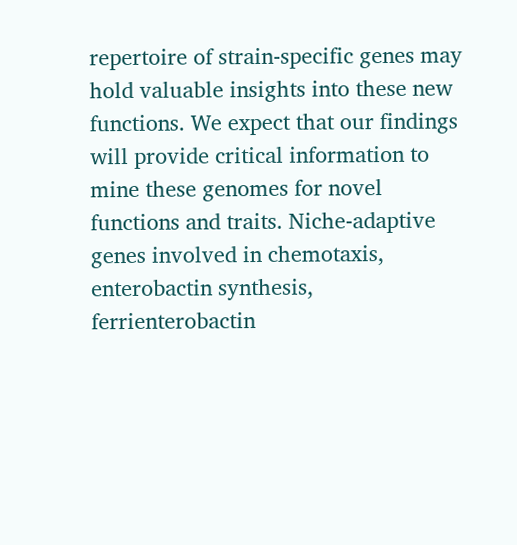repertoire of strain-specific genes may hold valuable insights into these new functions. We expect that our findings will provide critical information to mine these genomes for novel functions and traits. Niche-adaptive genes involved in chemotaxis, enterobactin synthesis, ferrienterobactin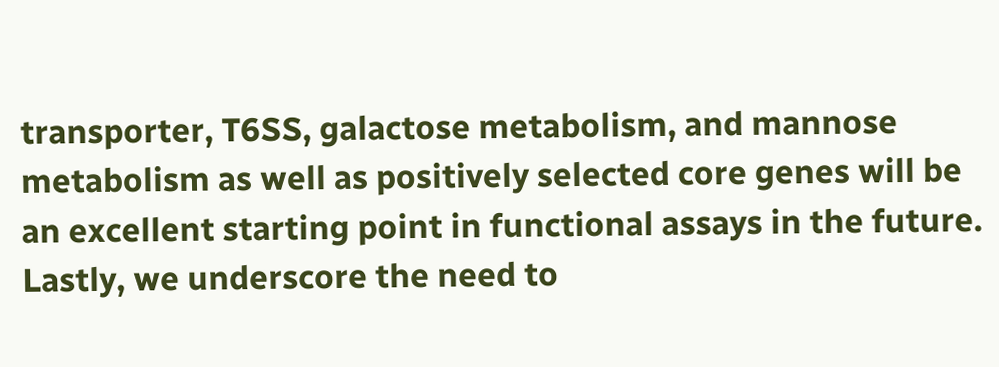transporter, T6SS, galactose metabolism, and mannose metabolism as well as positively selected core genes will be an excellent starting point in functional assays in the future. Lastly, we underscore the need to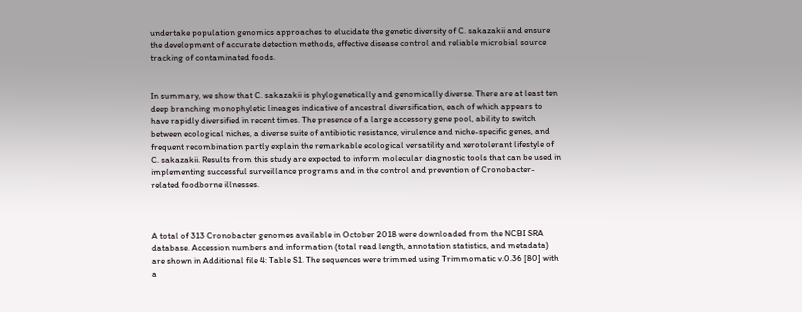undertake population genomics approaches to elucidate the genetic diversity of C. sakazakii and ensure the development of accurate detection methods, effective disease control and reliable microbial source tracking of contaminated foods.


In summary, we show that C. sakazakii is phylogenetically and genomically diverse. There are at least ten deep branching monophyletic lineages indicative of ancestral diversification, each of which appears to have rapidly diversified in recent times. The presence of a large accessory gene pool, ability to switch between ecological niches, a diverse suite of antibiotic resistance, virulence and niche-specific genes, and frequent recombination partly explain the remarkable ecological versatility and xerotolerant lifestyle of C. sakazakii. Results from this study are expected to inform molecular diagnostic tools that can be used in implementing successful surveillance programs and in the control and prevention of Cronobacter-related foodborne illnesses.



A total of 313 Cronobacter genomes available in October 2018 were downloaded from the NCBI SRA database. Accession numbers and information (total read length, annotation statistics, and metadata) are shown in Additional file 4: Table S1. The sequences were trimmed using Trimmomatic v.0.36 [80] with a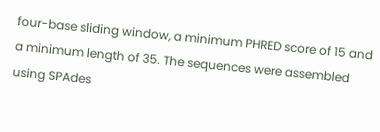four-base sliding window, a minimum PHRED score of 15 and a minimum length of 35. The sequences were assembled using SPAdes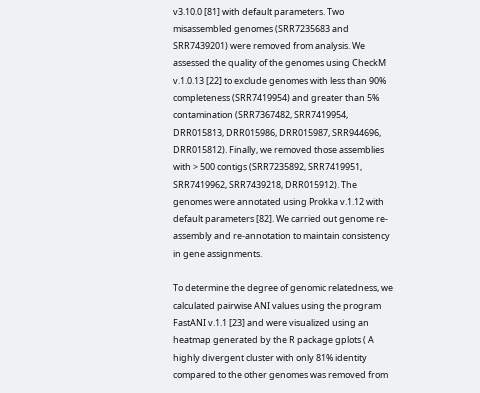v3.10.0 [81] with default parameters. Two misassembled genomes (SRR7235683 and SRR7439201) were removed from analysis. We assessed the quality of the genomes using CheckM v.1.0.13 [22] to exclude genomes with less than 90% completeness (SRR7419954) and greater than 5% contamination (SRR7367482, SRR7419954, DRR015813, DRR015986, DRR015987, SRR944696, DRR015812). Finally, we removed those assemblies with > 500 contigs (SRR7235892, SRR7419951, SRR7419962, SRR7439218, DRR015912). The genomes were annotated using Prokka v.1.12 with default parameters [82]. We carried out genome re-assembly and re-annotation to maintain consistency in gene assignments.

To determine the degree of genomic relatedness, we calculated pairwise ANI values using the program FastANI v.1.1 [23] and were visualized using an heatmap generated by the R package gplots ( A highly divergent cluster with only 81% identity compared to the other genomes was removed from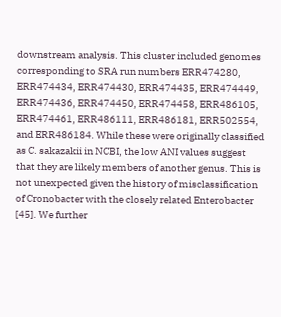downstream analysis. This cluster included genomes corresponding to SRA run numbers ERR474280, ERR474434, ERR474430, ERR474435, ERR474449, ERR474436, ERR474450, ERR474458, ERR486105, ERR474461, ERR486111, ERR486181, ERR502554, and ERR486184. While these were originally classified as C. sakazakii in NCBI, the low ANI values suggest that they are likely members of another genus. This is not unexpected given the history of misclassification of Cronobacter with the closely related Enterobacter [45]. We further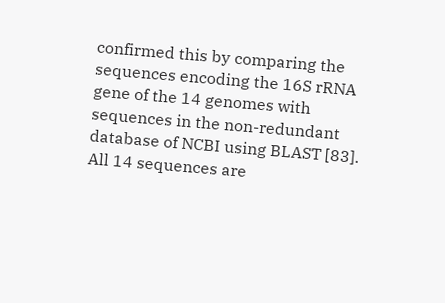confirmed this by comparing the sequences encoding the 16S rRNA gene of the 14 genomes with sequences in the non-redundant database of NCBI using BLAST [83]. All 14 sequences are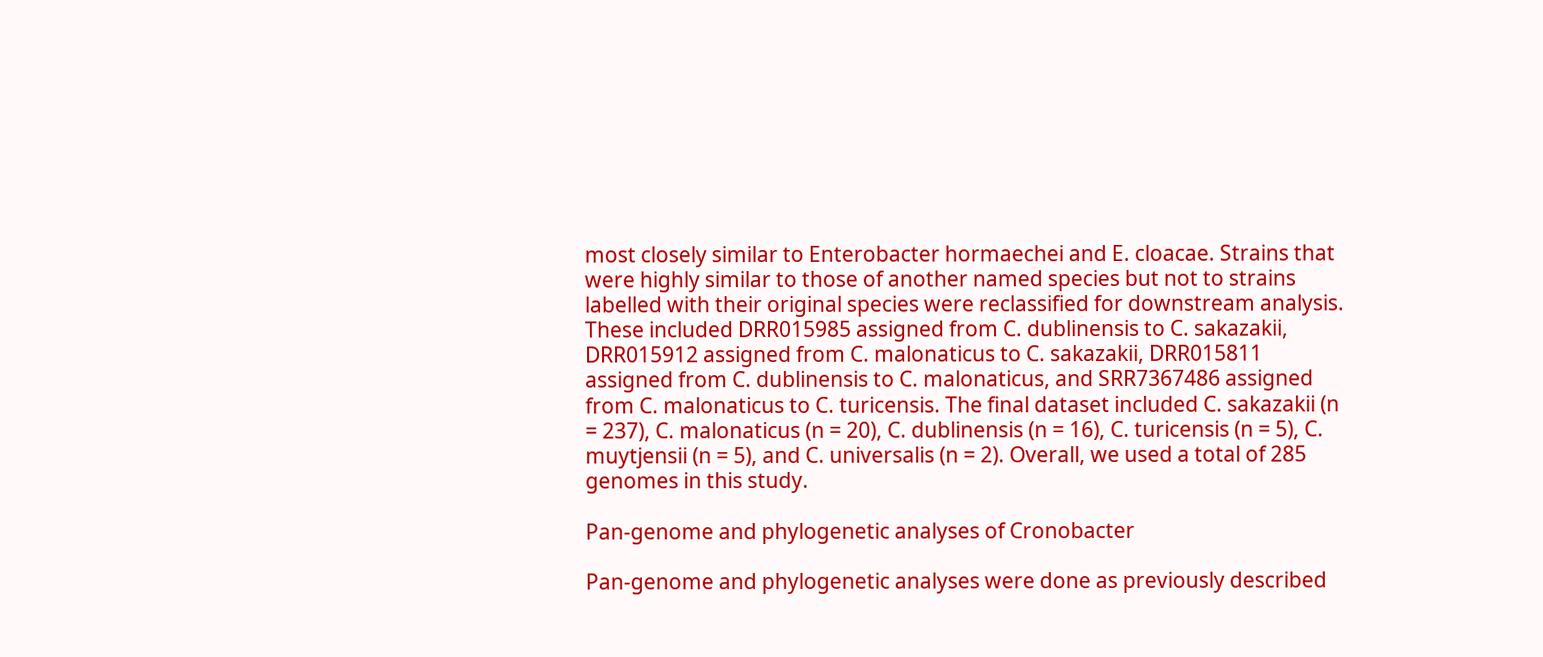most closely similar to Enterobacter hormaechei and E. cloacae. Strains that were highly similar to those of another named species but not to strains labelled with their original species were reclassified for downstream analysis. These included DRR015985 assigned from C. dublinensis to C. sakazakii, DRR015912 assigned from C. malonaticus to C. sakazakii, DRR015811 assigned from C. dublinensis to C. malonaticus, and SRR7367486 assigned from C. malonaticus to C. turicensis. The final dataset included C. sakazakii (n = 237), C. malonaticus (n = 20), C. dublinensis (n = 16), C. turicensis (n = 5), C. muytjensii (n = 5), and C. universalis (n = 2). Overall, we used a total of 285 genomes in this study.

Pan-genome and phylogenetic analyses of Cronobacter

Pan-genome and phylogenetic analyses were done as previously described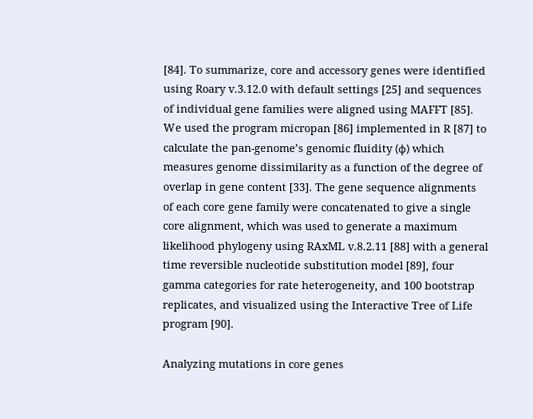[84]. To summarize, core and accessory genes were identified using Roary v.3.12.0 with default settings [25] and sequences of individual gene families were aligned using MAFFT [85]. We used the program micropan [86] implemented in R [87] to calculate the pan-genome’s genomic fluidity (φ) which measures genome dissimilarity as a function of the degree of overlap in gene content [33]. The gene sequence alignments of each core gene family were concatenated to give a single core alignment, which was used to generate a maximum likelihood phylogeny using RAxML v.8.2.11 [88] with a general time reversible nucleotide substitution model [89], four gamma categories for rate heterogeneity, and 100 bootstrap replicates, and visualized using the Interactive Tree of Life program [90].

Analyzing mutations in core genes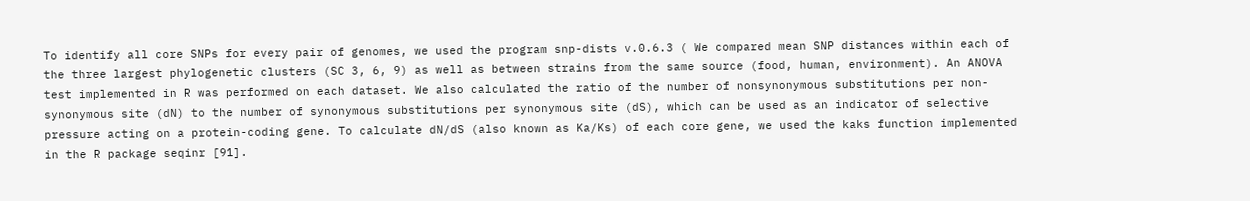To identify all core SNPs for every pair of genomes, we used the program snp-dists v.0.6.3 ( We compared mean SNP distances within each of the three largest phylogenetic clusters (SC 3, 6, 9) as well as between strains from the same source (food, human, environment). An ANOVA test implemented in R was performed on each dataset. We also calculated the ratio of the number of nonsynonymous substitutions per non-synonymous site (dN) to the number of synonymous substitutions per synonymous site (dS), which can be used as an indicator of selective pressure acting on a protein-coding gene. To calculate dN/dS (also known as Ka/Ks) of each core gene, we used the kaks function implemented in the R package seqinr [91].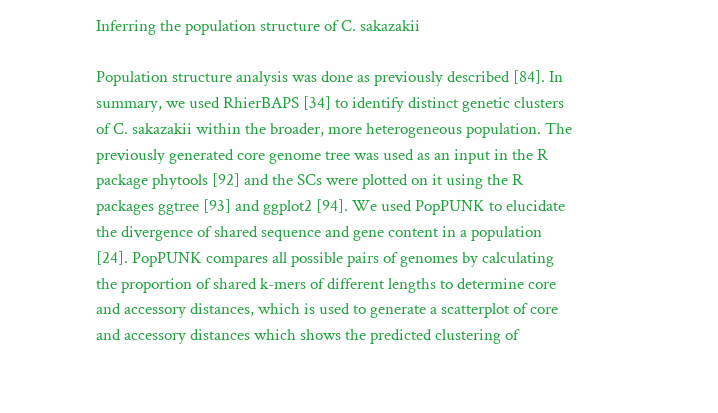Inferring the population structure of C. sakazakii

Population structure analysis was done as previously described [84]. In summary, we used RhierBAPS [34] to identify distinct genetic clusters of C. sakazakii within the broader, more heterogeneous population. The previously generated core genome tree was used as an input in the R package phytools [92] and the SCs were plotted on it using the R packages ggtree [93] and ggplot2 [94]. We used PopPUNK to elucidate the divergence of shared sequence and gene content in a population [24]. PopPUNK compares all possible pairs of genomes by calculating the proportion of shared k-mers of different lengths to determine core and accessory distances, which is used to generate a scatterplot of core and accessory distances which shows the predicted clustering of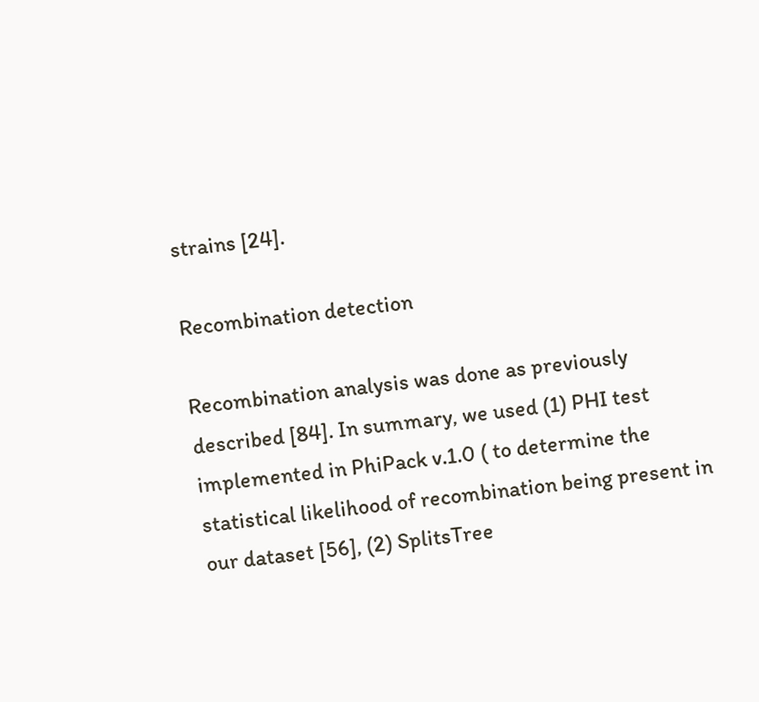strains [24].

Recombination detection

Recombination analysis was done as previously described [84]. In summary, we used (1) PHI test implemented in PhiPack v.1.0 ( to determine the statistical likelihood of recombination being present in our dataset [56], (2) SplitsTree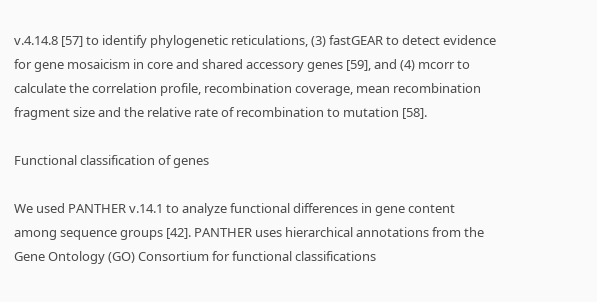v.4.14.8 [57] to identify phylogenetic reticulations, (3) fastGEAR to detect evidence for gene mosaicism in core and shared accessory genes [59], and (4) mcorr to calculate the correlation profile, recombination coverage, mean recombination fragment size and the relative rate of recombination to mutation [58].

Functional classification of genes

We used PANTHER v.14.1 to analyze functional differences in gene content among sequence groups [42]. PANTHER uses hierarchical annotations from the Gene Ontology (GO) Consortium for functional classifications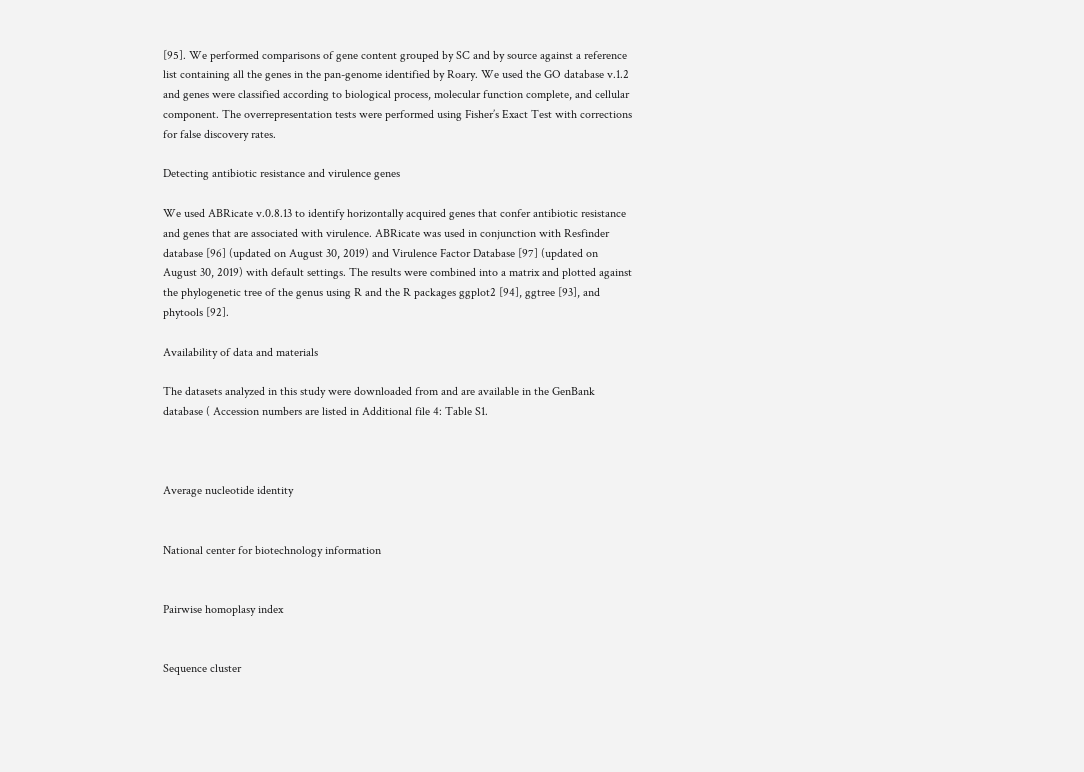[95]. We performed comparisons of gene content grouped by SC and by source against a reference list containing all the genes in the pan-genome identified by Roary. We used the GO database v.1.2 and genes were classified according to biological process, molecular function complete, and cellular component. The overrepresentation tests were performed using Fisher’s Exact Test with corrections for false discovery rates.

Detecting antibiotic resistance and virulence genes

We used ABRicate v.0.8.13 to identify horizontally acquired genes that confer antibiotic resistance and genes that are associated with virulence. ABRicate was used in conjunction with Resfinder database [96] (updated on August 30, 2019) and Virulence Factor Database [97] (updated on August 30, 2019) with default settings. The results were combined into a matrix and plotted against the phylogenetic tree of the genus using R and the R packages ggplot2 [94], ggtree [93], and phytools [92].

Availability of data and materials

The datasets analyzed in this study were downloaded from and are available in the GenBank database ( Accession numbers are listed in Additional file 4: Table S1.



Average nucleotide identity


National center for biotechnology information


Pairwise homoplasy index


Sequence cluster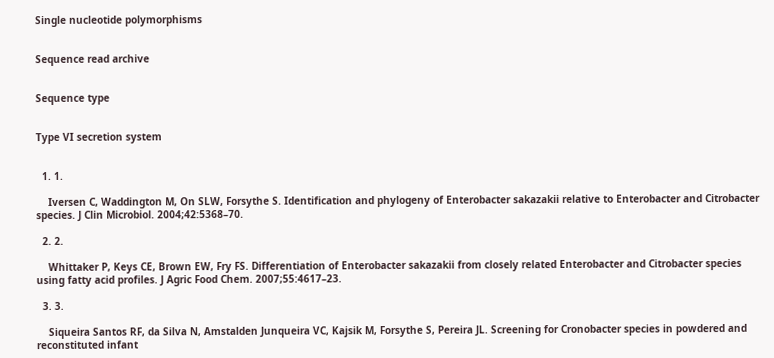Single nucleotide polymorphisms


Sequence read archive


Sequence type


Type VI secretion system


  1. 1.

    Iversen C, Waddington M, On SLW, Forsythe S. Identification and phylogeny of Enterobacter sakazakii relative to Enterobacter and Citrobacter species. J Clin Microbiol. 2004;42:5368–70.

  2. 2.

    Whittaker P, Keys CE, Brown EW, Fry FS. Differentiation of Enterobacter sakazakii from closely related Enterobacter and Citrobacter species using fatty acid profiles. J Agric Food Chem. 2007;55:4617–23.

  3. 3.

    Siqueira Santos RF, da Silva N, Amstalden Junqueira VC, Kajsik M, Forsythe S, Pereira JL. Screening for Cronobacter species in powdered and reconstituted infant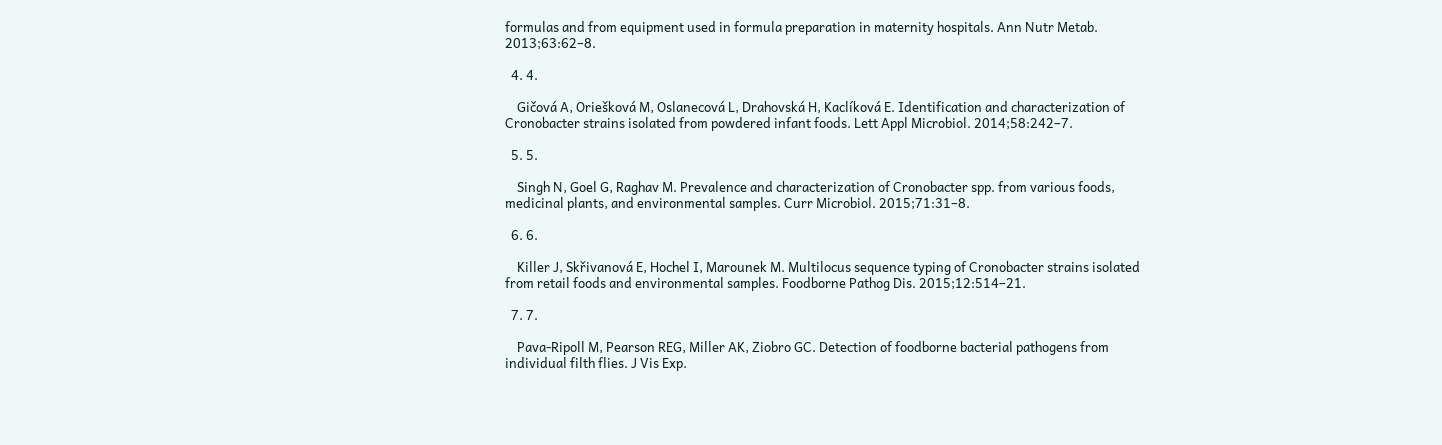formulas and from equipment used in formula preparation in maternity hospitals. Ann Nutr Metab. 2013;63:62–8.

  4. 4.

    Gičová A, Oriešková M, Oslanecová L, Drahovská H, Kaclíková E. Identification and characterization of Cronobacter strains isolated from powdered infant foods. Lett Appl Microbiol. 2014;58:242–7.

  5. 5.

    Singh N, Goel G, Raghav M. Prevalence and characterization of Cronobacter spp. from various foods, medicinal plants, and environmental samples. Curr Microbiol. 2015;71:31–8.

  6. 6.

    Killer J, Skřivanová E, Hochel I, Marounek M. Multilocus sequence typing of Cronobacter strains isolated from retail foods and environmental samples. Foodborne Pathog Dis. 2015;12:514–21.

  7. 7.

    Pava-Ripoll M, Pearson REG, Miller AK, Ziobro GC. Detection of foodborne bacterial pathogens from individual filth flies. J Vis Exp.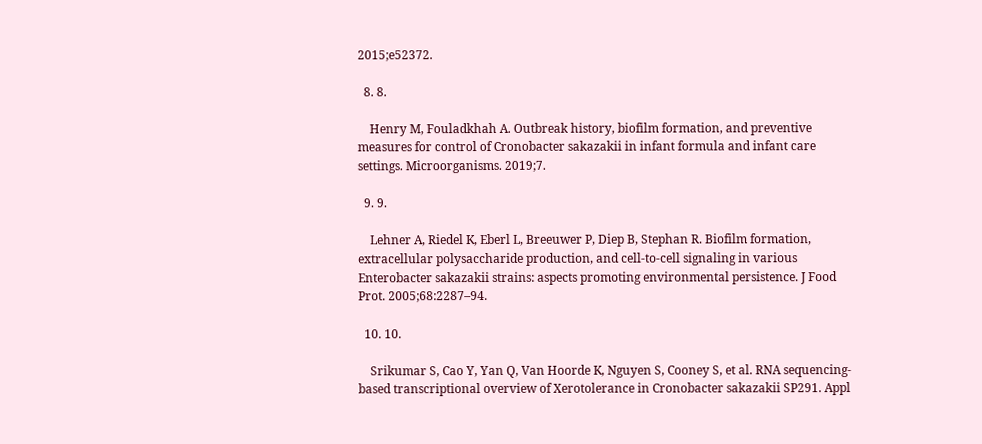2015;e52372.

  8. 8.

    Henry M, Fouladkhah A. Outbreak history, biofilm formation, and preventive measures for control of Cronobacter sakazakii in infant formula and infant care settings. Microorganisms. 2019;7.

  9. 9.

    Lehner A, Riedel K, Eberl L, Breeuwer P, Diep B, Stephan R. Biofilm formation, extracellular polysaccharide production, and cell-to-cell signaling in various Enterobacter sakazakii strains: aspects promoting environmental persistence. J Food Prot. 2005;68:2287–94.

  10. 10.

    Srikumar S, Cao Y, Yan Q, Van Hoorde K, Nguyen S, Cooney S, et al. RNA sequencing-based transcriptional overview of Xerotolerance in Cronobacter sakazakii SP291. Appl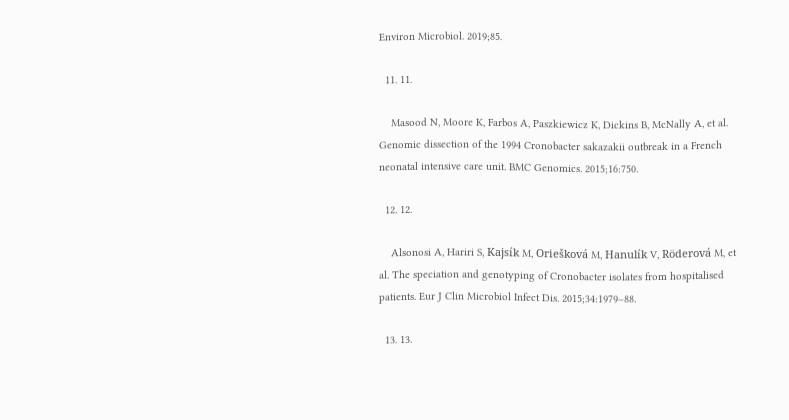Environ Microbiol. 2019;85.

  11. 11.

    Masood N, Moore K, Farbos A, Paszkiewicz K, Dickins B, McNally A, et al. Genomic dissection of the 1994 Cronobacter sakazakii outbreak in a French neonatal intensive care unit. BMC Genomics. 2015;16:750.

  12. 12.

    Alsonosi A, Hariri S, Kajsík M, Oriešková M, Hanulík V, Röderová M, et al. The speciation and genotyping of Cronobacter isolates from hospitalised patients. Eur J Clin Microbiol Infect Dis. 2015;34:1979–88.

  13. 13.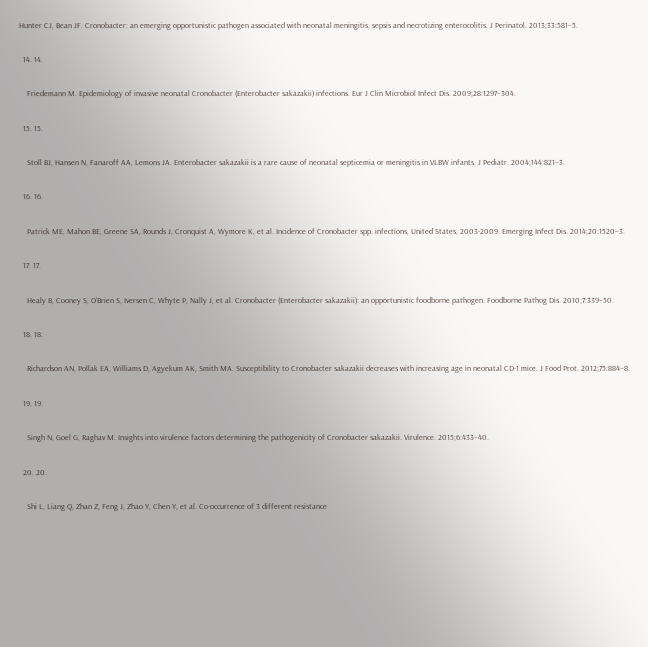Hunter CJ, Bean JF. Cronobacter: an emerging opportunistic pathogen associated with neonatal meningitis, sepsis and necrotizing enterocolitis. J Perinatol. 2013;33:581–5.

  14. 14.

    Friedemann M. Epidemiology of invasive neonatal Cronobacter (Enterobacter sakazakii) infections. Eur J Clin Microbiol Infect Dis. 2009;28:1297–304.

  15. 15.

    Stoll BJ, Hansen N, Fanaroff AA, Lemons JA. Enterobacter sakazakii is a rare cause of neonatal septicemia or meningitis in VLBW infants. J Pediatr. 2004;144:821–3.

  16. 16.

    Patrick ME, Mahon BE, Greene SA, Rounds J, Cronquist A, Wymore K, et al. Incidence of Cronobacter spp. infections, United States, 2003-2009. Emerging Infect Dis. 2014;20:1520–3.

  17. 17.

    Healy B, Cooney S, O’Brien S, Iversen C, Whyte P, Nally J, et al. Cronobacter (Enterobacter sakazakii): an opportunistic foodborne pathogen. Foodborne Pathog Dis. 2010;7:339–50.

  18. 18.

    Richardson AN, Pollak EA, Williams D, Agyekum AK, Smith MA. Susceptibility to Cronobacter sakazakii decreases with increasing age in neonatal CD-1 mice. J Food Prot. 2012;75:884–8.

  19. 19.

    Singh N, Goel G, Raghav M. Insights into virulence factors determining the pathogenicity of Cronobacter sakazakii. Virulence. 2015;6:433–40.

  20. 20.

    Shi L, Liang Q, Zhan Z, Feng J, Zhao Y, Chen Y, et al. Co-occurrence of 3 different resistance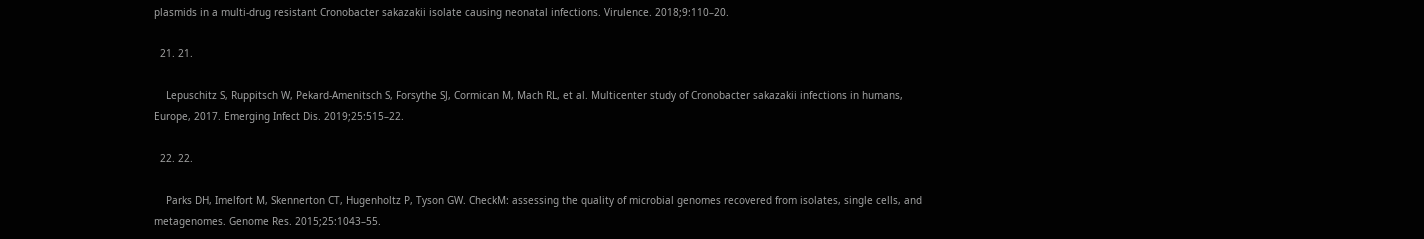plasmids in a multi-drug resistant Cronobacter sakazakii isolate causing neonatal infections. Virulence. 2018;9:110–20.

  21. 21.

    Lepuschitz S, Ruppitsch W, Pekard-Amenitsch S, Forsythe SJ, Cormican M, Mach RL, et al. Multicenter study of Cronobacter sakazakii infections in humans, Europe, 2017. Emerging Infect Dis. 2019;25:515–22.

  22. 22.

    Parks DH, Imelfort M, Skennerton CT, Hugenholtz P, Tyson GW. CheckM: assessing the quality of microbial genomes recovered from isolates, single cells, and metagenomes. Genome Res. 2015;25:1043–55.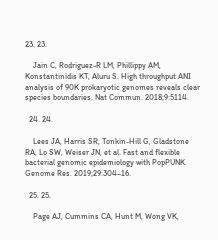23. 23.

    Jain C, Rodriguez-R LM, Phillippy AM, Konstantinidis KT, Aluru S. High throughput ANI analysis of 90K prokaryotic genomes reveals clear species boundaries. Nat Commun. 2018;9:5114.

  24. 24.

    Lees JA, Harris SR, Tonkin-Hill G, Gladstone RA, Lo SW, Weiser JN, et al. Fast and flexible bacterial genomic epidemiology with PopPUNK. Genome Res. 2019;29:304–16.

  25. 25.

    Page AJ, Cummins CA, Hunt M, Wong VK,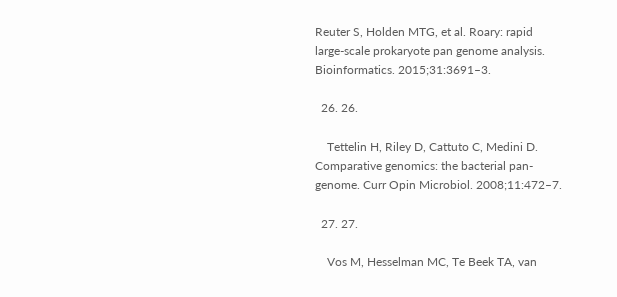Reuter S, Holden MTG, et al. Roary: rapid large-scale prokaryote pan genome analysis. Bioinformatics. 2015;31:3691–3.

  26. 26.

    Tettelin H, Riley D, Cattuto C, Medini D. Comparative genomics: the bacterial pan-genome. Curr Opin Microbiol. 2008;11:472–7.

  27. 27.

    Vos M, Hesselman MC, Te Beek TA, van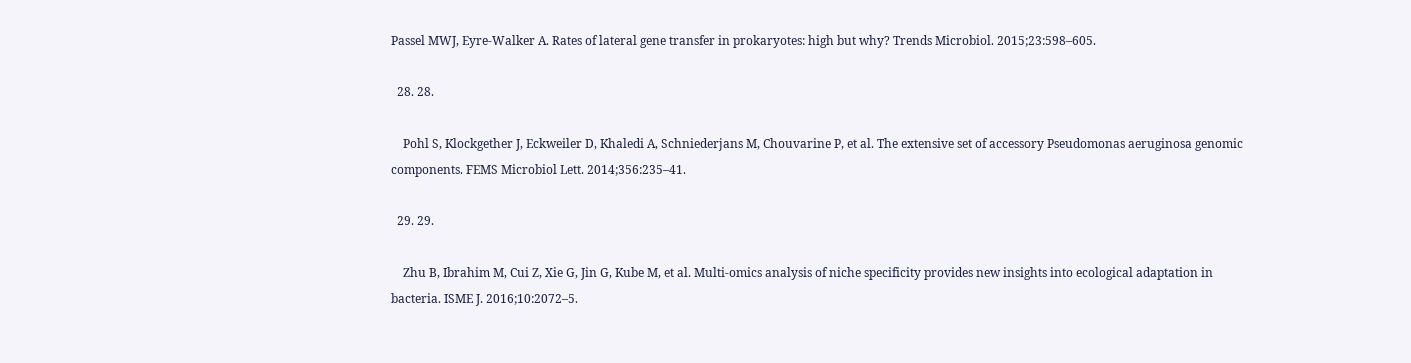Passel MWJ, Eyre-Walker A. Rates of lateral gene transfer in prokaryotes: high but why? Trends Microbiol. 2015;23:598–605.

  28. 28.

    Pohl S, Klockgether J, Eckweiler D, Khaledi A, Schniederjans M, Chouvarine P, et al. The extensive set of accessory Pseudomonas aeruginosa genomic components. FEMS Microbiol Lett. 2014;356:235–41.

  29. 29.

    Zhu B, Ibrahim M, Cui Z, Xie G, Jin G, Kube M, et al. Multi-omics analysis of niche specificity provides new insights into ecological adaptation in bacteria. ISME J. 2016;10:2072–5.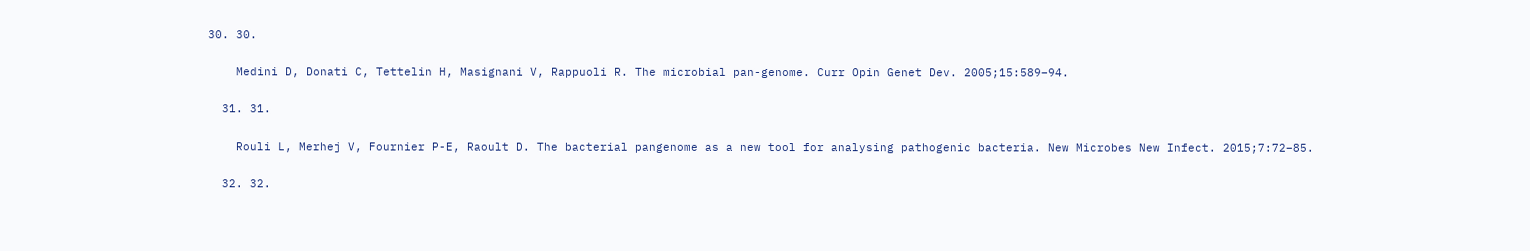30. 30.

    Medini D, Donati C, Tettelin H, Masignani V, Rappuoli R. The microbial pan-genome. Curr Opin Genet Dev. 2005;15:589–94.

  31. 31.

    Rouli L, Merhej V, Fournier P-E, Raoult D. The bacterial pangenome as a new tool for analysing pathogenic bacteria. New Microbes New Infect. 2015;7:72–85.

  32. 32.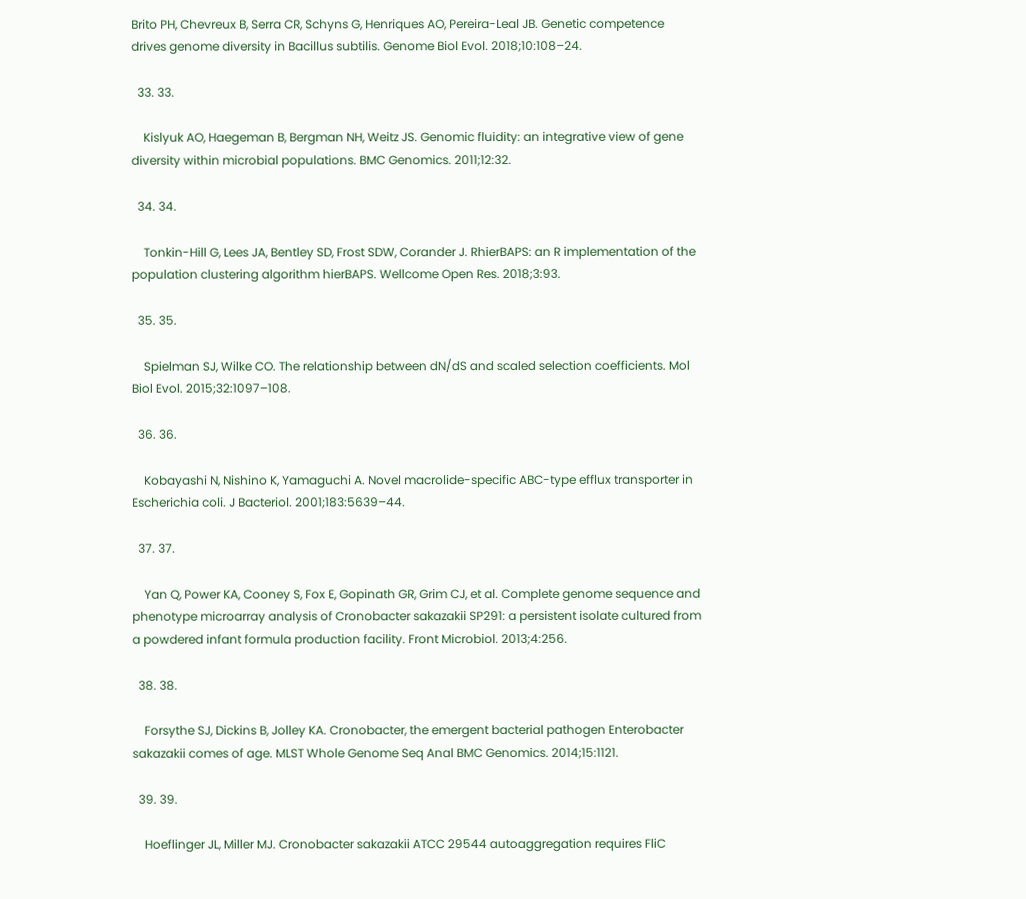Brito PH, Chevreux B, Serra CR, Schyns G, Henriques AO, Pereira-Leal JB. Genetic competence drives genome diversity in Bacillus subtilis. Genome Biol Evol. 2018;10:108–24.

  33. 33.

    Kislyuk AO, Haegeman B, Bergman NH, Weitz JS. Genomic fluidity: an integrative view of gene diversity within microbial populations. BMC Genomics. 2011;12:32.

  34. 34.

    Tonkin-Hill G, Lees JA, Bentley SD, Frost SDW, Corander J. RhierBAPS: an R implementation of the population clustering algorithm hierBAPS. Wellcome Open Res. 2018;3:93.

  35. 35.

    Spielman SJ, Wilke CO. The relationship between dN/dS and scaled selection coefficients. Mol Biol Evol. 2015;32:1097–108.

  36. 36.

    Kobayashi N, Nishino K, Yamaguchi A. Novel macrolide-specific ABC-type efflux transporter in Escherichia coli. J Bacteriol. 2001;183:5639–44.

  37. 37.

    Yan Q, Power KA, Cooney S, Fox E, Gopinath GR, Grim CJ, et al. Complete genome sequence and phenotype microarray analysis of Cronobacter sakazakii SP291: a persistent isolate cultured from a powdered infant formula production facility. Front Microbiol. 2013;4:256.

  38. 38.

    Forsythe SJ, Dickins B, Jolley KA. Cronobacter, the emergent bacterial pathogen Enterobacter sakazakii comes of age. MLST Whole Genome Seq Anal BMC Genomics. 2014;15:1121.

  39. 39.

    Hoeflinger JL, Miller MJ. Cronobacter sakazakii ATCC 29544 autoaggregation requires FliC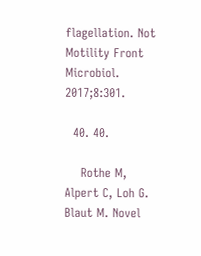flagellation. Not Motility Front Microbiol. 2017;8:301.

  40. 40.

    Rothe M, Alpert C, Loh G. Blaut M. Novel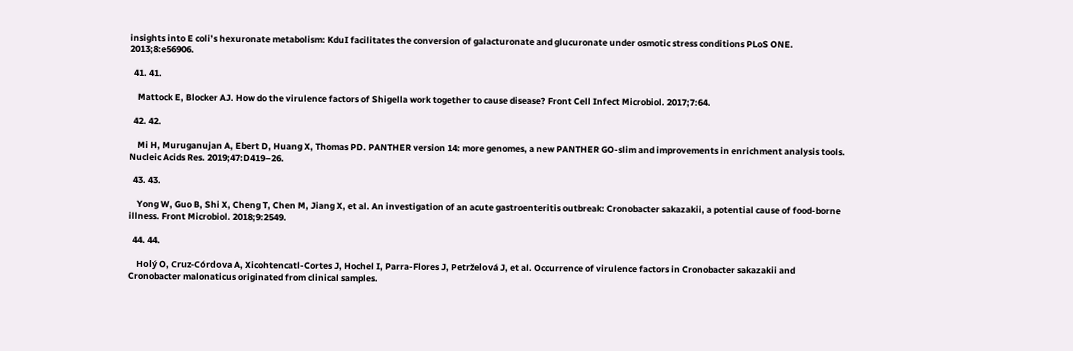insights into E coli’s hexuronate metabolism: KduI facilitates the conversion of galacturonate and glucuronate under osmotic stress conditions PLoS ONE. 2013;8:e56906.

  41. 41.

    Mattock E, Blocker AJ. How do the virulence factors of Shigella work together to cause disease? Front Cell Infect Microbiol. 2017;7:64.

  42. 42.

    Mi H, Muruganujan A, Ebert D, Huang X, Thomas PD. PANTHER version 14: more genomes, a new PANTHER GO-slim and improvements in enrichment analysis tools. Nucleic Acids Res. 2019;47:D419–26.

  43. 43.

    Yong W, Guo B, Shi X, Cheng T, Chen M, Jiang X, et al. An investigation of an acute gastroenteritis outbreak: Cronobacter sakazakii, a potential cause of food-borne illness. Front Microbiol. 2018;9:2549.

  44. 44.

    Holý O, Cruz-Córdova A, Xicohtencatl-Cortes J, Hochel I, Parra-Flores J, Petrželová J, et al. Occurrence of virulence factors in Cronobacter sakazakii and Cronobacter malonaticus originated from clinical samples.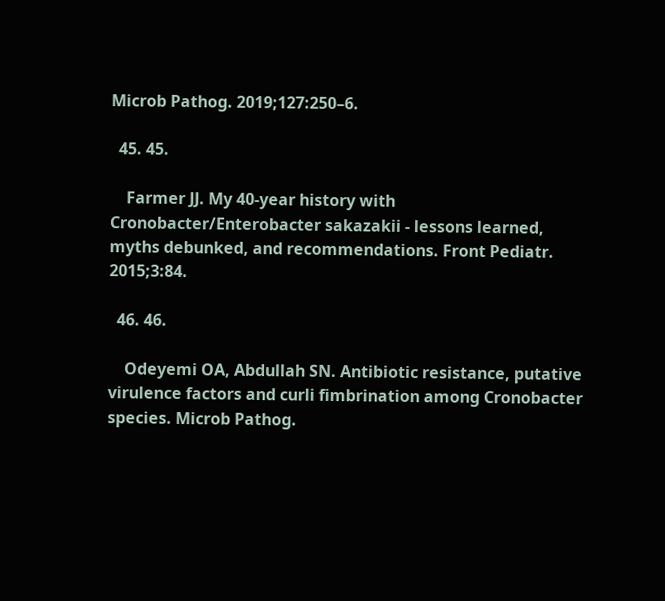Microb Pathog. 2019;127:250–6.

  45. 45.

    Farmer JJ. My 40-year history with Cronobacter/Enterobacter sakazakii - lessons learned, myths debunked, and recommendations. Front Pediatr. 2015;3:84.

  46. 46.

    Odeyemi OA, Abdullah SN. Antibiotic resistance, putative virulence factors and curli fimbrination among Cronobacter species. Microb Pathog.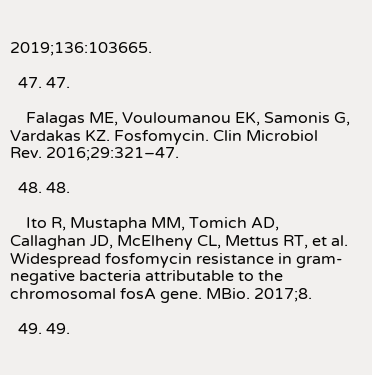2019;136:103665.

  47. 47.

    Falagas ME, Vouloumanou EK, Samonis G, Vardakas KZ. Fosfomycin. Clin Microbiol Rev. 2016;29:321–47.

  48. 48.

    Ito R, Mustapha MM, Tomich AD, Callaghan JD, McElheny CL, Mettus RT, et al. Widespread fosfomycin resistance in gram-negative bacteria attributable to the chromosomal fosA gene. MBio. 2017;8.

  49. 49.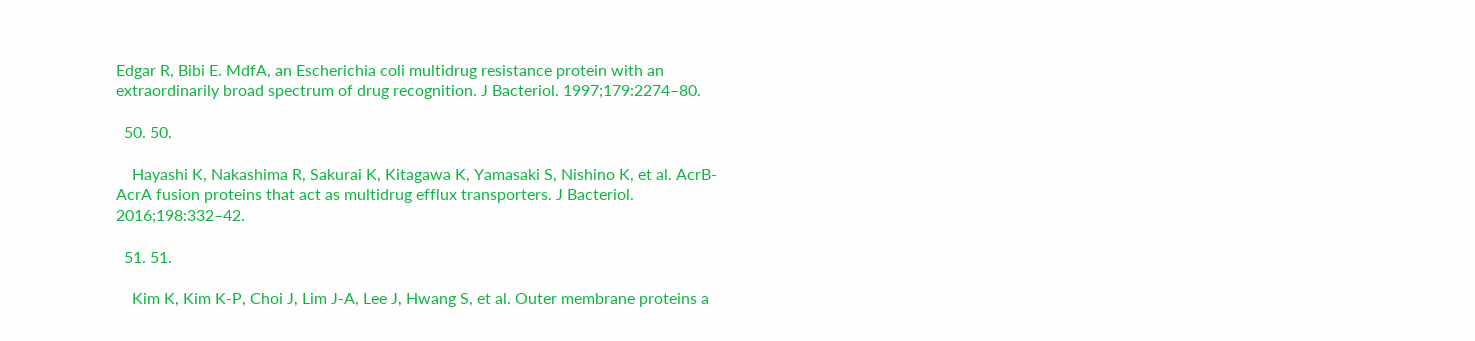Edgar R, Bibi E. MdfA, an Escherichia coli multidrug resistance protein with an extraordinarily broad spectrum of drug recognition. J Bacteriol. 1997;179:2274–80.

  50. 50.

    Hayashi K, Nakashima R, Sakurai K, Kitagawa K, Yamasaki S, Nishino K, et al. AcrB-AcrA fusion proteins that act as multidrug efflux transporters. J Bacteriol. 2016;198:332–42.

  51. 51.

    Kim K, Kim K-P, Choi J, Lim J-A, Lee J, Hwang S, et al. Outer membrane proteins a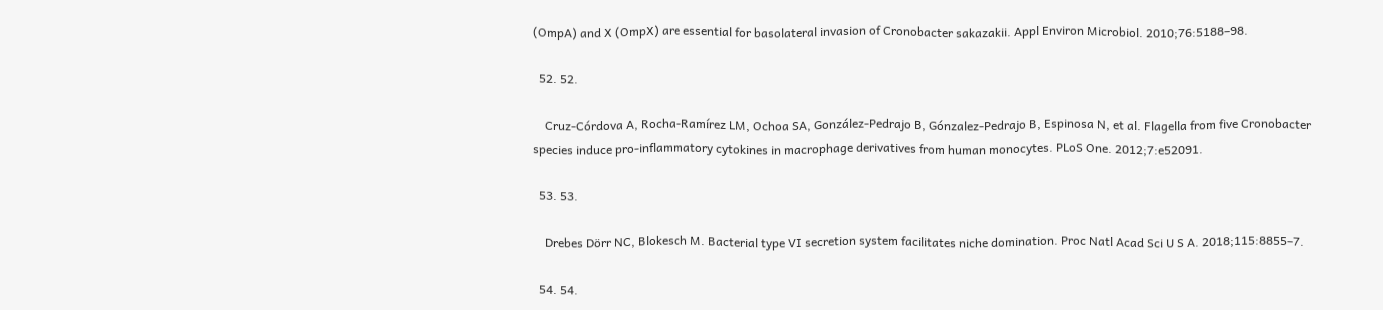(OmpA) and X (OmpX) are essential for basolateral invasion of Cronobacter sakazakii. Appl Environ Microbiol. 2010;76:5188–98.

  52. 52.

    Cruz-Córdova A, Rocha-Ramírez LM, Ochoa SA, González-Pedrajo B, Gónzalez-Pedrajo B, Espinosa N, et al. Flagella from five Cronobacter species induce pro-inflammatory cytokines in macrophage derivatives from human monocytes. PLoS One. 2012;7:e52091.

  53. 53.

    Drebes Dörr NC, Blokesch M. Bacterial type VI secretion system facilitates niche domination. Proc Natl Acad Sci U S A. 2018;115:8855–7.

  54. 54.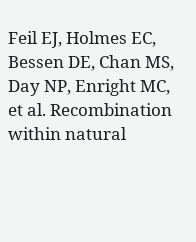Feil EJ, Holmes EC, Bessen DE, Chan MS, Day NP, Enright MC, et al. Recombination within natural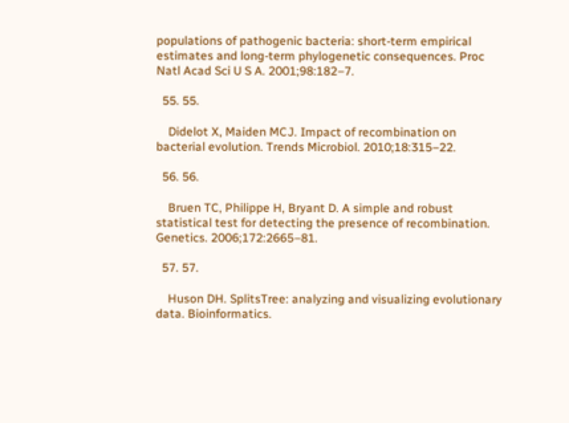populations of pathogenic bacteria: short-term empirical estimates and long-term phylogenetic consequences. Proc Natl Acad Sci U S A. 2001;98:182–7.

  55. 55.

    Didelot X, Maiden MCJ. Impact of recombination on bacterial evolution. Trends Microbiol. 2010;18:315–22.

  56. 56.

    Bruen TC, Philippe H, Bryant D. A simple and robust statistical test for detecting the presence of recombination. Genetics. 2006;172:2665–81.

  57. 57.

    Huson DH. SplitsTree: analyzing and visualizing evolutionary data. Bioinformatics.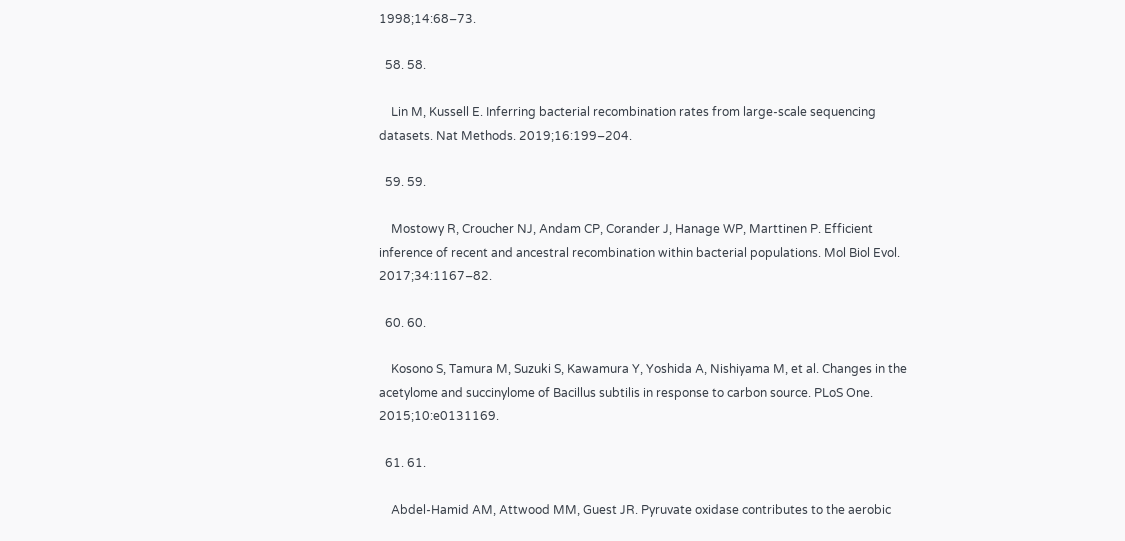1998;14:68–73.

  58. 58.

    Lin M, Kussell E. Inferring bacterial recombination rates from large-scale sequencing datasets. Nat Methods. 2019;16:199–204.

  59. 59.

    Mostowy R, Croucher NJ, Andam CP, Corander J, Hanage WP, Marttinen P. Efficient inference of recent and ancestral recombination within bacterial populations. Mol Biol Evol. 2017;34:1167–82.

  60. 60.

    Kosono S, Tamura M, Suzuki S, Kawamura Y, Yoshida A, Nishiyama M, et al. Changes in the acetylome and succinylome of Bacillus subtilis in response to carbon source. PLoS One. 2015;10:e0131169.

  61. 61.

    Abdel-Hamid AM, Attwood MM, Guest JR. Pyruvate oxidase contributes to the aerobic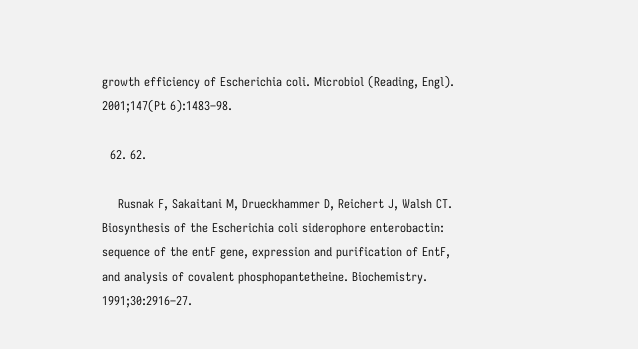growth efficiency of Escherichia coli. Microbiol (Reading, Engl). 2001;147(Pt 6):1483–98.

  62. 62.

    Rusnak F, Sakaitani M, Drueckhammer D, Reichert J, Walsh CT. Biosynthesis of the Escherichia coli siderophore enterobactin: sequence of the entF gene, expression and purification of EntF, and analysis of covalent phosphopantetheine. Biochemistry. 1991;30:2916–27.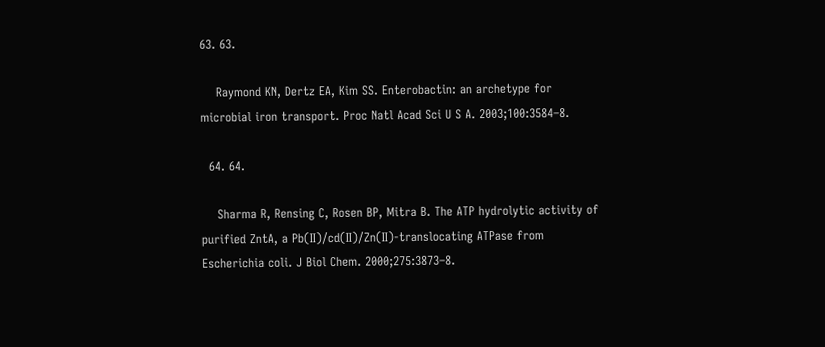63. 63.

    Raymond KN, Dertz EA, Kim SS. Enterobactin: an archetype for microbial iron transport. Proc Natl Acad Sci U S A. 2003;100:3584–8.

  64. 64.

    Sharma R, Rensing C, Rosen BP, Mitra B. The ATP hydrolytic activity of purified ZntA, a Pb(II)/cd(II)/Zn(II)-translocating ATPase from Escherichia coli. J Biol Chem. 2000;275:3873–8.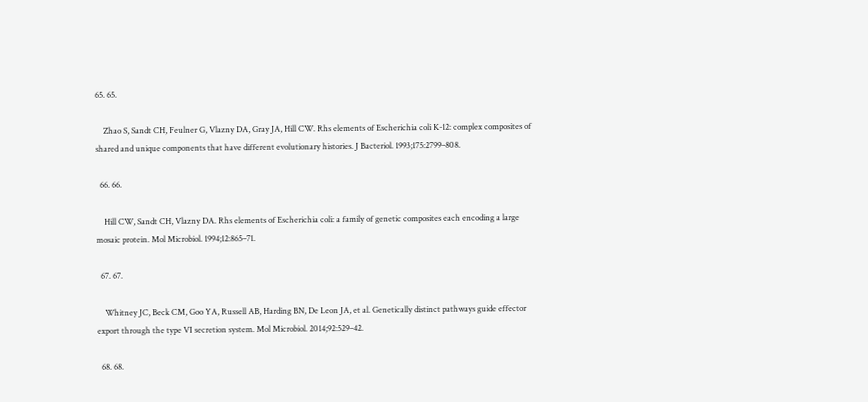65. 65.

    Zhao S, Sandt CH, Feulner G, Vlazny DA, Gray JA, Hill CW. Rhs elements of Escherichia coli K-12: complex composites of shared and unique components that have different evolutionary histories. J Bacteriol. 1993;175:2799–808.

  66. 66.

    Hill CW, Sandt CH, Vlazny DA. Rhs elements of Escherichia coli: a family of genetic composites each encoding a large mosaic protein. Mol Microbiol. 1994;12:865–71.

  67. 67.

    Whitney JC, Beck CM, Goo YA, Russell AB, Harding BN, De Leon JA, et al. Genetically distinct pathways guide effector export through the type VI secretion system. Mol Microbiol. 2014;92:529–42.

  68. 68.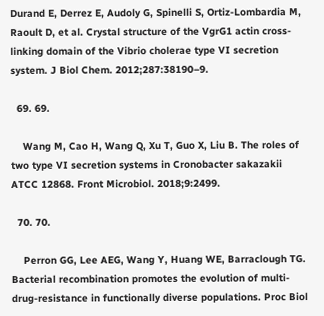Durand E, Derrez E, Audoly G, Spinelli S, Ortiz-Lombardia M, Raoult D, et al. Crystal structure of the VgrG1 actin cross-linking domain of the Vibrio cholerae type VI secretion system. J Biol Chem. 2012;287:38190–9.

  69. 69.

    Wang M, Cao H, Wang Q, Xu T, Guo X, Liu B. The roles of two type VI secretion systems in Cronobacter sakazakii ATCC 12868. Front Microbiol. 2018;9:2499.

  70. 70.

    Perron GG, Lee AEG, Wang Y, Huang WE, Barraclough TG. Bacterial recombination promotes the evolution of multi-drug-resistance in functionally diverse populations. Proc Biol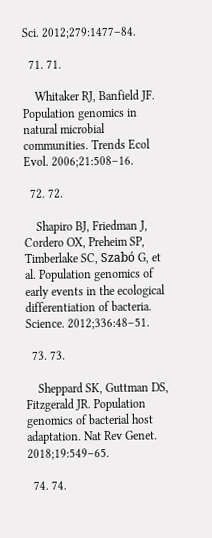Sci. 2012;279:1477–84.

  71. 71.

    Whitaker RJ, Banfield JF. Population genomics in natural microbial communities. Trends Ecol Evol. 2006;21:508–16.

  72. 72.

    Shapiro BJ, Friedman J, Cordero OX, Preheim SP, Timberlake SC, Szabó G, et al. Population genomics of early events in the ecological differentiation of bacteria. Science. 2012;336:48–51.

  73. 73.

    Sheppard SK, Guttman DS, Fitzgerald JR. Population genomics of bacterial host adaptation. Nat Rev Genet. 2018;19:549–65.

  74. 74.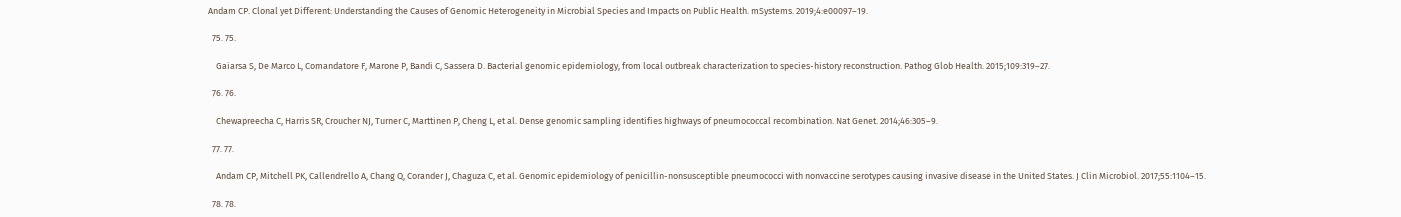Andam CP. Clonal yet Different: Understanding the Causes of Genomic Heterogeneity in Microbial Species and Impacts on Public Health. mSystems. 2019;4:e00097–19.

  75. 75.

    Gaiarsa S, De Marco L, Comandatore F, Marone P, Bandi C, Sassera D. Bacterial genomic epidemiology, from local outbreak characterization to species-history reconstruction. Pathog Glob Health. 2015;109:319–27.

  76. 76.

    Chewapreecha C, Harris SR, Croucher NJ, Turner C, Marttinen P, Cheng L, et al. Dense genomic sampling identifies highways of pneumococcal recombination. Nat Genet. 2014;46:305–9.

  77. 77.

    Andam CP, Mitchell PK, Callendrello A, Chang Q, Corander J, Chaguza C, et al. Genomic epidemiology of penicillin-nonsusceptible pneumococci with nonvaccine serotypes causing invasive disease in the United States. J Clin Microbiol. 2017;55:1104–15.

  78. 78.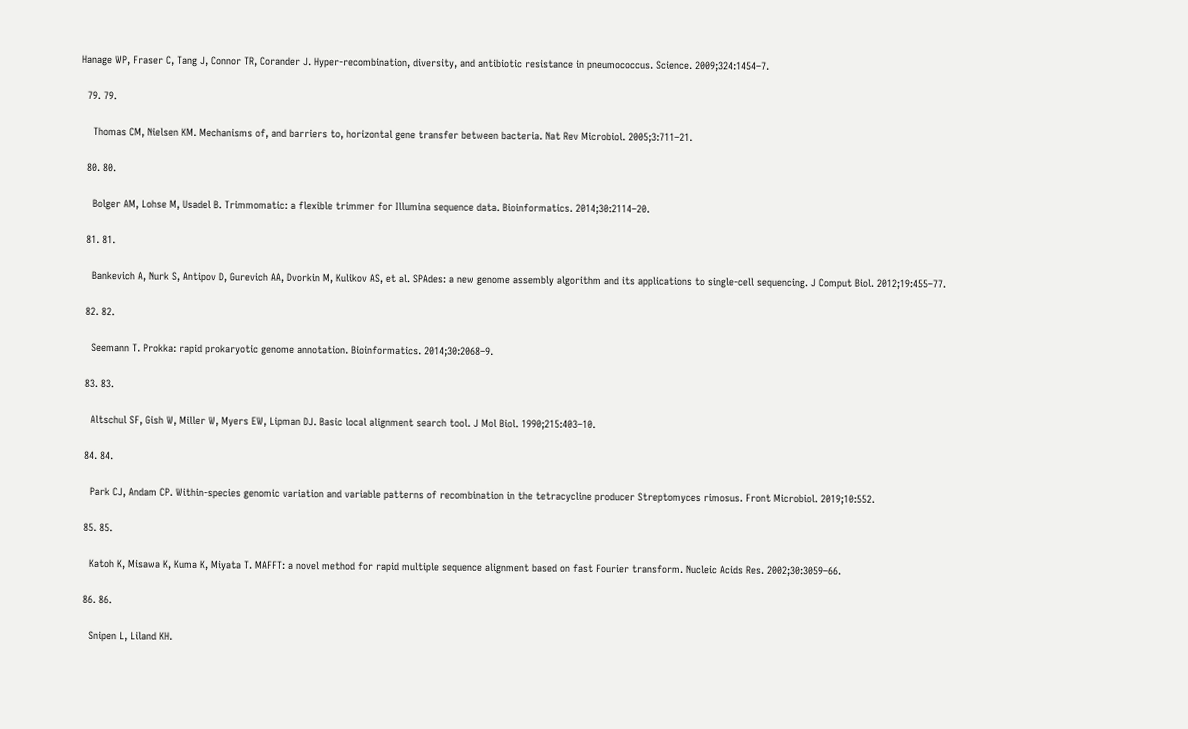Hanage WP, Fraser C, Tang J, Connor TR, Corander J. Hyper-recombination, diversity, and antibiotic resistance in pneumococcus. Science. 2009;324:1454–7.

  79. 79.

    Thomas CM, Nielsen KM. Mechanisms of, and barriers to, horizontal gene transfer between bacteria. Nat Rev Microbiol. 2005;3:711–21.

  80. 80.

    Bolger AM, Lohse M, Usadel B. Trimmomatic: a flexible trimmer for Illumina sequence data. Bioinformatics. 2014;30:2114–20.

  81. 81.

    Bankevich A, Nurk S, Antipov D, Gurevich AA, Dvorkin M, Kulikov AS, et al. SPAdes: a new genome assembly algorithm and its applications to single-cell sequencing. J Comput Biol. 2012;19:455–77.

  82. 82.

    Seemann T. Prokka: rapid prokaryotic genome annotation. Bioinformatics. 2014;30:2068–9.

  83. 83.

    Altschul SF, Gish W, Miller W, Myers EW, Lipman DJ. Basic local alignment search tool. J Mol Biol. 1990;215:403–10.

  84. 84.

    Park CJ, Andam CP. Within-species genomic variation and variable patterns of recombination in the tetracycline producer Streptomyces rimosus. Front Microbiol. 2019;10:552.

  85. 85.

    Katoh K, Misawa K, Kuma K, Miyata T. MAFFT: a novel method for rapid multiple sequence alignment based on fast Fourier transform. Nucleic Acids Res. 2002;30:3059–66.

  86. 86.

    Snipen L, Liland KH.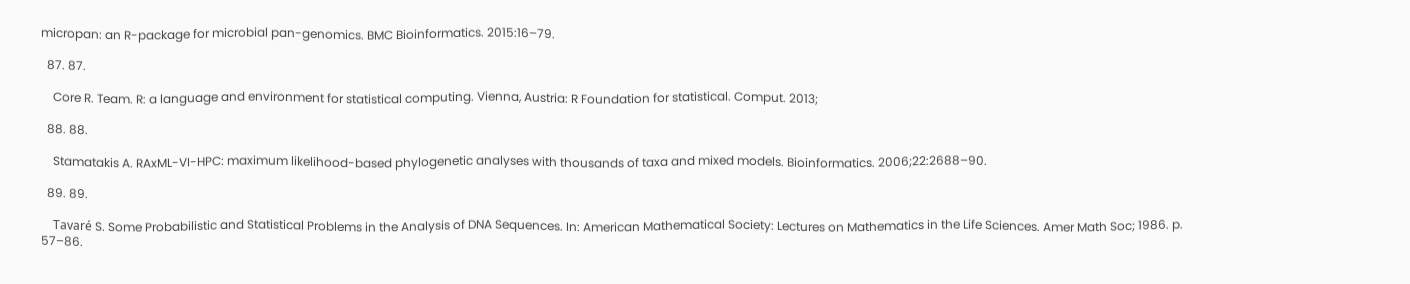micropan: an R-package for microbial pan-genomics. BMC Bioinformatics. 2015:16–79.

  87. 87.

    Core R. Team. R: a language and environment for statistical computing. Vienna, Austria: R Foundation for statistical. Comput. 2013;

  88. 88.

    Stamatakis A. RAxML-VI-HPC: maximum likelihood-based phylogenetic analyses with thousands of taxa and mixed models. Bioinformatics. 2006;22:2688–90.

  89. 89.

    Tavaré S. Some Probabilistic and Statistical Problems in the Analysis of DNA Sequences. In: American Mathematical Society: Lectures on Mathematics in the Life Sciences. Amer Math Soc; 1986. p. 57–86.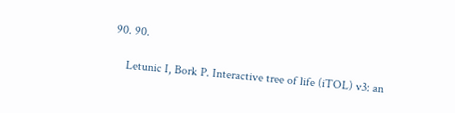90. 90.

    Letunic I, Bork P. Interactive tree of life (iTOL) v3: an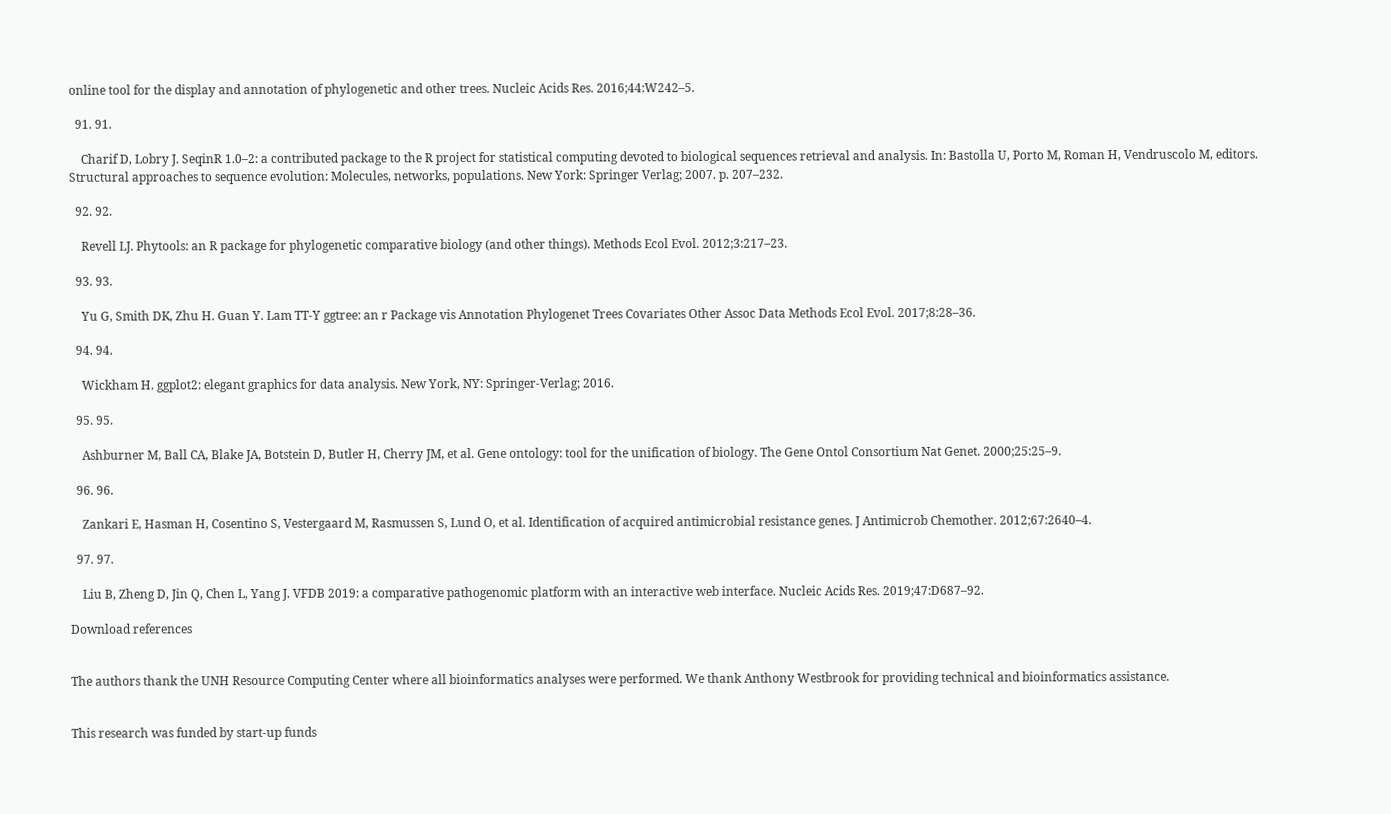online tool for the display and annotation of phylogenetic and other trees. Nucleic Acids Res. 2016;44:W242–5.

  91. 91.

    Charif D, Lobry J. SeqinR 1.0–2: a contributed package to the R project for statistical computing devoted to biological sequences retrieval and analysis. In: Bastolla U, Porto M, Roman H, Vendruscolo M, editors. Structural approaches to sequence evolution: Molecules, networks, populations. New York: Springer Verlag; 2007. p. 207–232.

  92. 92.

    Revell LJ. Phytools: an R package for phylogenetic comparative biology (and other things). Methods Ecol Evol. 2012;3:217–23.

  93. 93.

    Yu G, Smith DK, Zhu H. Guan Y. Lam TT-Y ggtree: an r Package vis Annotation Phylogenet Trees Covariates Other Assoc Data Methods Ecol Evol. 2017;8:28–36.

  94. 94.

    Wickham H. ggplot2: elegant graphics for data analysis. New York, NY: Springer-Verlag; 2016.

  95. 95.

    Ashburner M, Ball CA, Blake JA, Botstein D, Butler H, Cherry JM, et al. Gene ontology: tool for the unification of biology. The Gene Ontol Consortium Nat Genet. 2000;25:25–9.

  96. 96.

    Zankari E, Hasman H, Cosentino S, Vestergaard M, Rasmussen S, Lund O, et al. Identification of acquired antimicrobial resistance genes. J Antimicrob Chemother. 2012;67:2640–4.

  97. 97.

    Liu B, Zheng D, Jin Q, Chen L, Yang J. VFDB 2019: a comparative pathogenomic platform with an interactive web interface. Nucleic Acids Res. 2019;47:D687–92.

Download references


The authors thank the UNH Resource Computing Center where all bioinformatics analyses were performed. We thank Anthony Westbrook for providing technical and bioinformatics assistance.


This research was funded by start-up funds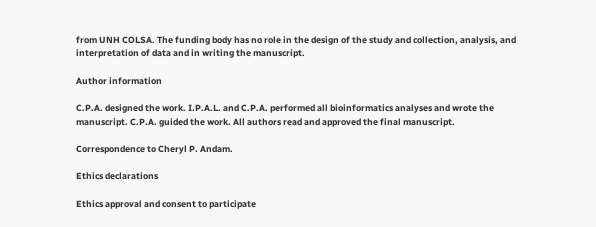from UNH COLSA. The funding body has no role in the design of the study and collection, analysis, and interpretation of data and in writing the manuscript.

Author information

C.P.A. designed the work. I.P.A.L. and C.P.A. performed all bioinformatics analyses and wrote the manuscript. C.P.A. guided the work. All authors read and approved the final manuscript.

Correspondence to Cheryl P. Andam.

Ethics declarations

Ethics approval and consent to participate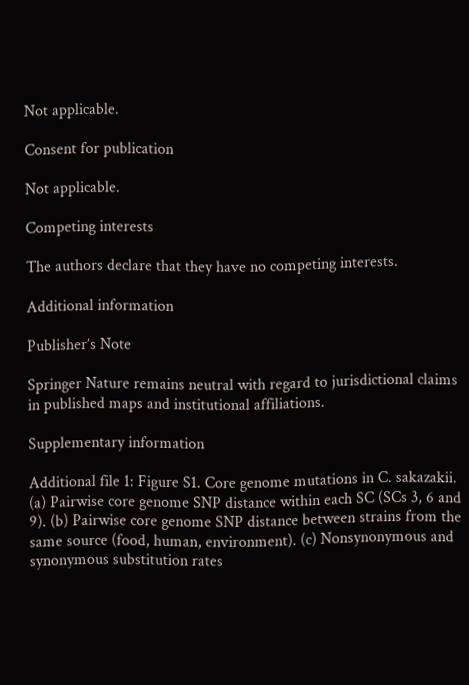Not applicable.

Consent for publication

Not applicable.

Competing interests

The authors declare that they have no competing interests.

Additional information

Publisher’s Note

Springer Nature remains neutral with regard to jurisdictional claims in published maps and institutional affiliations.

Supplementary information

Additional file 1: Figure S1. Core genome mutations in C. sakazakii. (a) Pairwise core genome SNP distance within each SC (SCs 3, 6 and 9). (b) Pairwise core genome SNP distance between strains from the same source (food, human, environment). (c) Nonsynonymous and synonymous substitution rates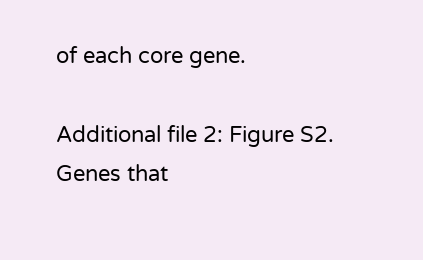of each core gene.

Additional file 2: Figure S2. Genes that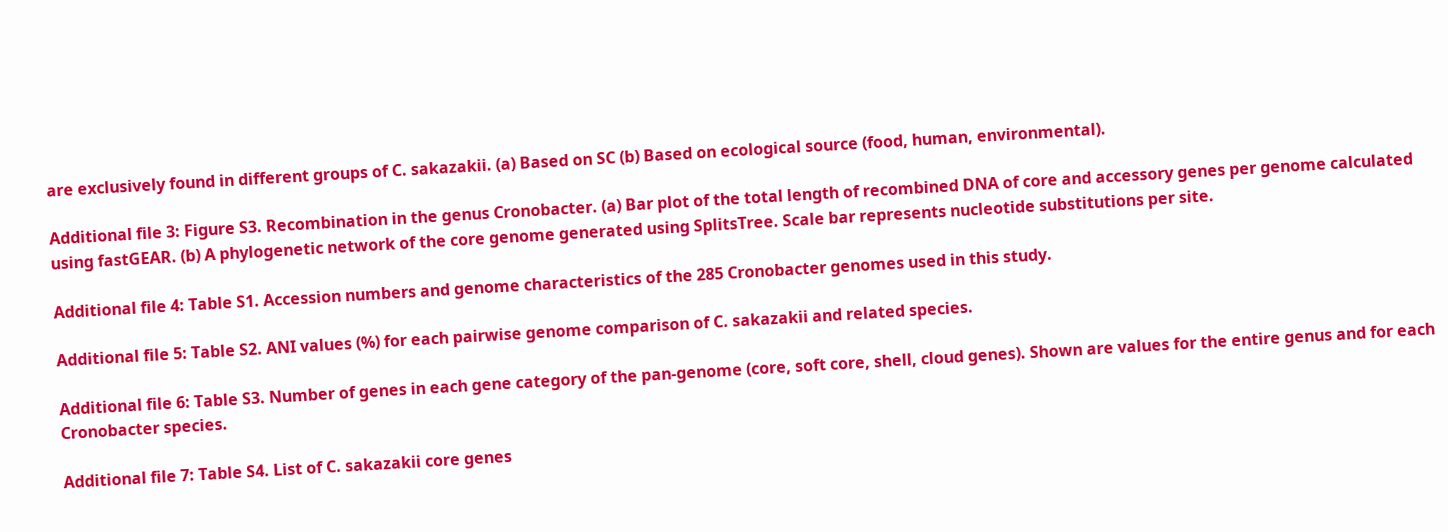are exclusively found in different groups of C. sakazakii. (a) Based on SC (b) Based on ecological source (food, human, environmental).

Additional file 3: Figure S3. Recombination in the genus Cronobacter. (a) Bar plot of the total length of recombined DNA of core and accessory genes per genome calculated using fastGEAR. (b) A phylogenetic network of the core genome generated using SplitsTree. Scale bar represents nucleotide substitutions per site.

Additional file 4: Table S1. Accession numbers and genome characteristics of the 285 Cronobacter genomes used in this study.

Additional file 5: Table S2. ANI values (%) for each pairwise genome comparison of C. sakazakii and related species.

Additional file 6: Table S3. Number of genes in each gene category of the pan-genome (core, soft core, shell, cloud genes). Shown are values for the entire genus and for each Cronobacter species.

Additional file 7: Table S4. List of C. sakazakii core genes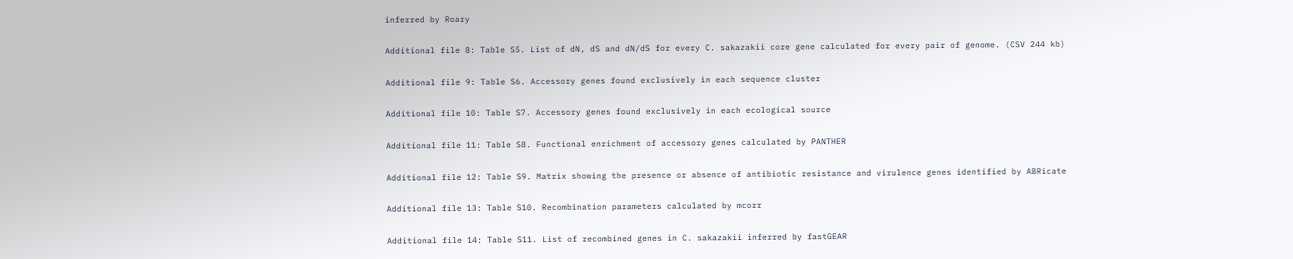inferred by Roary

Additional file 8: Table S5. List of dN, dS and dN/dS for every C. sakazakii core gene calculated for every pair of genome. (CSV 244 kb)

Additional file 9: Table S6. Accessory genes found exclusively in each sequence cluster

Additional file 10: Table S7. Accessory genes found exclusively in each ecological source

Additional file 11: Table S8. Functional enrichment of accessory genes calculated by PANTHER

Additional file 12: Table S9. Matrix showing the presence or absence of antibiotic resistance and virulence genes identified by ABRicate

Additional file 13: Table S10. Recombination parameters calculated by mcorr

Additional file 14: Table S11. List of recombined genes in C. sakazakii inferred by fastGEAR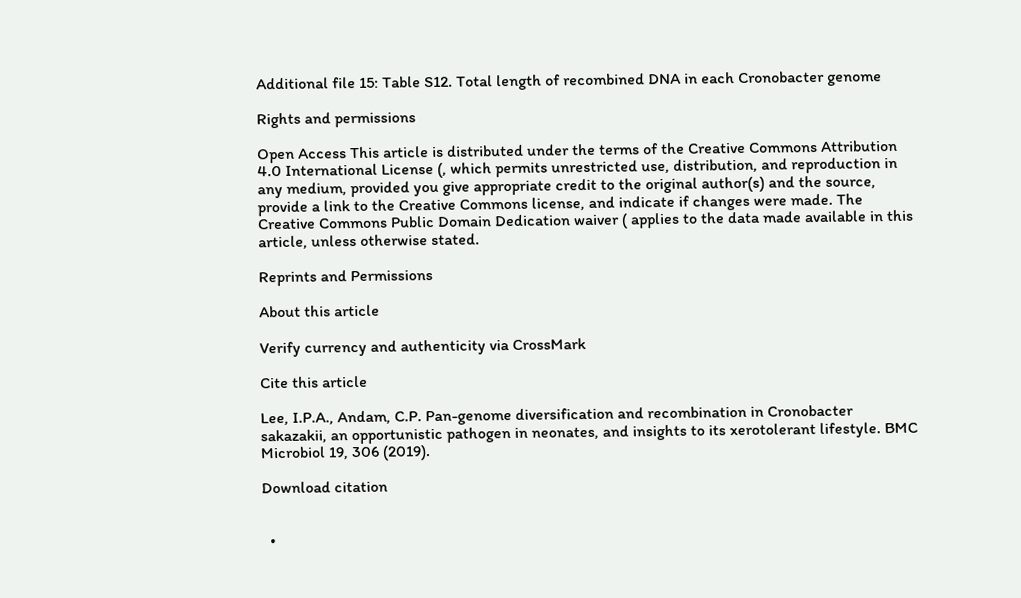Additional file 15: Table S12. Total length of recombined DNA in each Cronobacter genome

Rights and permissions

Open Access This article is distributed under the terms of the Creative Commons Attribution 4.0 International License (, which permits unrestricted use, distribution, and reproduction in any medium, provided you give appropriate credit to the original author(s) and the source, provide a link to the Creative Commons license, and indicate if changes were made. The Creative Commons Public Domain Dedication waiver ( applies to the data made available in this article, unless otherwise stated.

Reprints and Permissions

About this article

Verify currency and authenticity via CrossMark

Cite this article

Lee, I.P.A., Andam, C.P. Pan-genome diversification and recombination in Cronobacter sakazakii, an opportunistic pathogen in neonates, and insights to its xerotolerant lifestyle. BMC Microbiol 19, 306 (2019).

Download citation


  •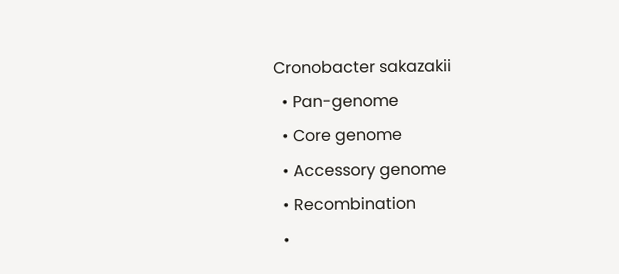Cronobacter sakazakii
  • Pan-genome
  • Core genome
  • Accessory genome
  • Recombination
  •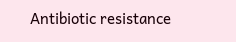Antibiotic resistance